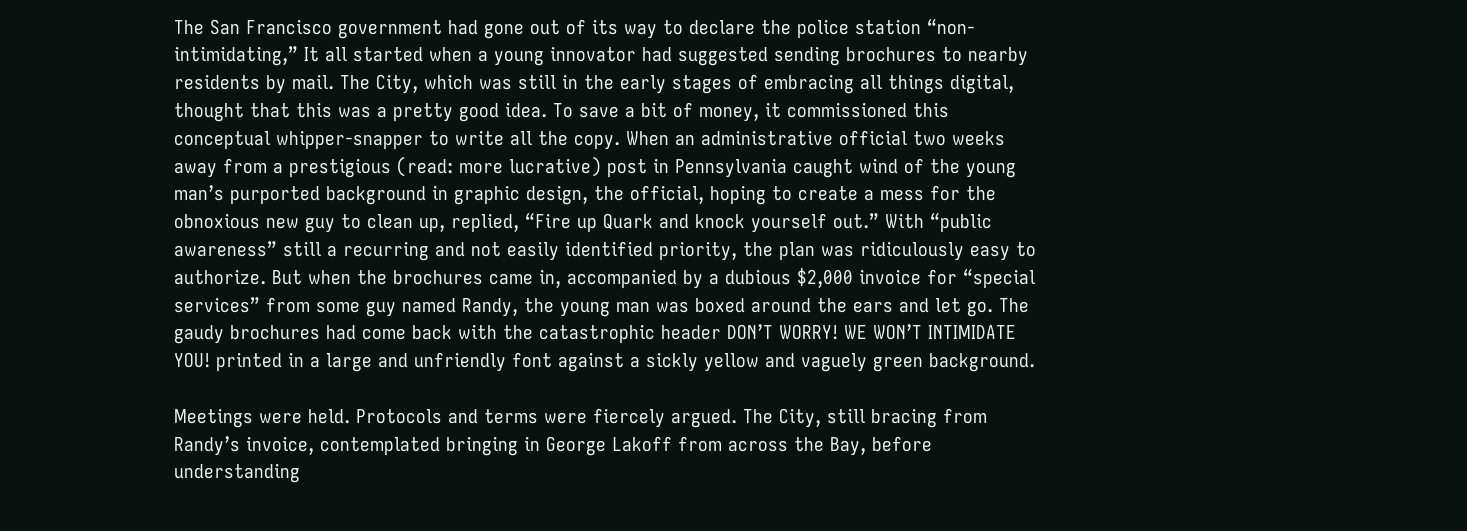The San Francisco government had gone out of its way to declare the police station “non-intimidating,” It all started when a young innovator had suggested sending brochures to nearby residents by mail. The City, which was still in the early stages of embracing all things digital, thought that this was a pretty good idea. To save a bit of money, it commissioned this conceptual whipper-snapper to write all the copy. When an administrative official two weeks away from a prestigious (read: more lucrative) post in Pennsylvania caught wind of the young man’s purported background in graphic design, the official, hoping to create a mess for the obnoxious new guy to clean up, replied, “Fire up Quark and knock yourself out.” With “public awareness” still a recurring and not easily identified priority, the plan was ridiculously easy to authorize. But when the brochures came in, accompanied by a dubious $2,000 invoice for “special services” from some guy named Randy, the young man was boxed around the ears and let go. The gaudy brochures had come back with the catastrophic header DON’T WORRY! WE WON’T INTIMIDATE YOU! printed in a large and unfriendly font against a sickly yellow and vaguely green background.

Meetings were held. Protocols and terms were fiercely argued. The City, still bracing from Randy’s invoice, contemplated bringing in George Lakoff from across the Bay, before understanding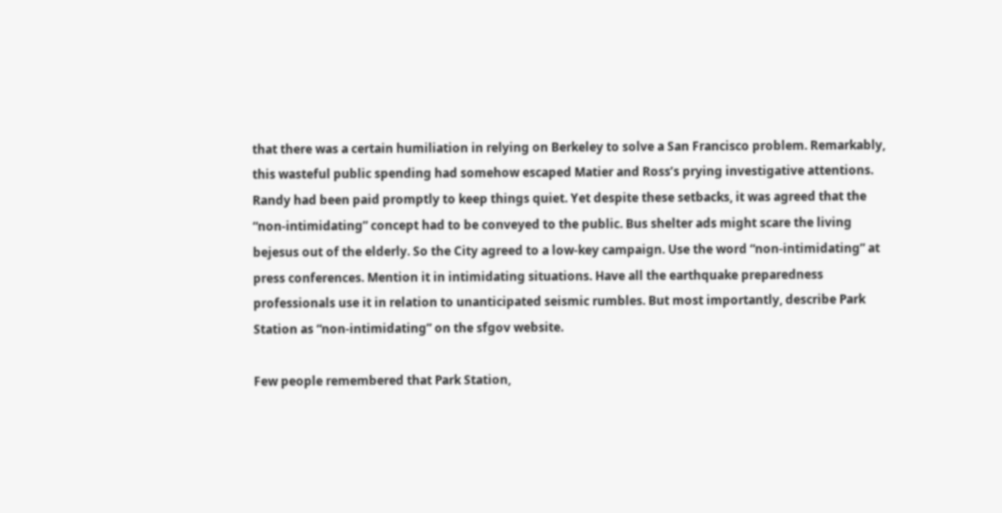that there was a certain humiliation in relying on Berkeley to solve a San Francisco problem. Remarkably, this wasteful public spending had somehow escaped Matier and Ross’s prying investigative attentions. Randy had been paid promptly to keep things quiet. Yet despite these setbacks, it was agreed that the “non-intimidating” concept had to be conveyed to the public. Bus shelter ads might scare the living bejesus out of the elderly. So the City agreed to a low-key campaign. Use the word “non-intimidating” at press conferences. Mention it in intimidating situations. Have all the earthquake preparedness professionals use it in relation to unanticipated seismic rumbles. But most importantly, describe Park Station as “non-intimidating” on the sfgov website.

Few people remembered that Park Station,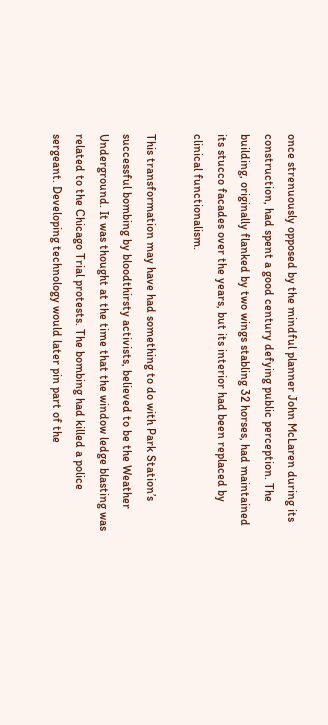once strenuously opposed by the mindful planner John McLaren during its construction, had spent a good century defying public perception. The building, originally flanked by two wings stabling 32 horses, had maintained its stucco facades over the years, but its interior had been replaced by clinical functionalism.

This transformation may have had something to do with Park Station’s successful bombing by bloodthirsty activists, believed to be the Weather Underground. It was thought at the time that the window ledge blasting was related to the Chicago Trial protests. The bombing had killed a police sergeant. Developing technology would later pin part of the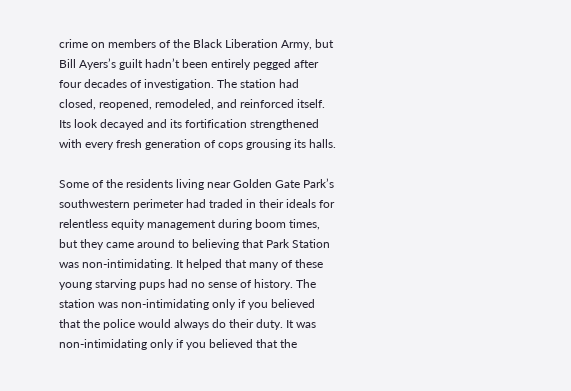crime on members of the Black Liberation Army, but Bill Ayers’s guilt hadn’t been entirely pegged after four decades of investigation. The station had closed, reopened, remodeled, and reinforced itself. Its look decayed and its fortification strengthened with every fresh generation of cops grousing its halls.

Some of the residents living near Golden Gate Park’s southwestern perimeter had traded in their ideals for relentless equity management during boom times, but they came around to believing that Park Station was non-intimidating. It helped that many of these young starving pups had no sense of history. The station was non-intimidating only if you believed that the police would always do their duty. It was non-intimidating only if you believed that the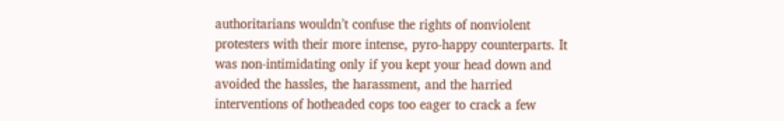authoritarians wouldn’t confuse the rights of nonviolent protesters with their more intense, pyro-happy counterparts. It was non-intimidating only if you kept your head down and avoided the hassles, the harassment, and the harried interventions of hotheaded cops too eager to crack a few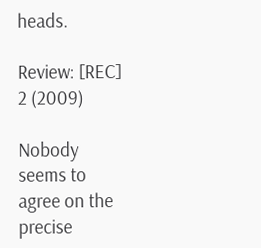heads.

Review: [REC] 2 (2009)

Nobody seems to agree on the precise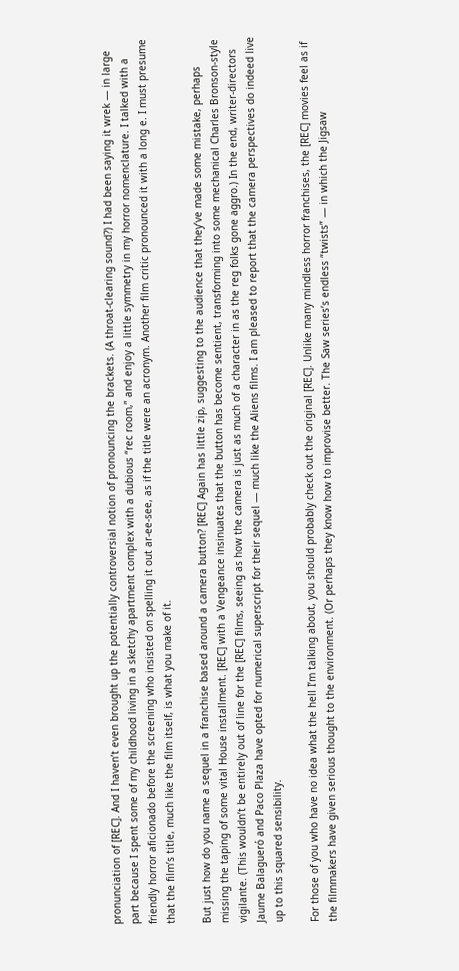pronunciation of [REC]. And I haven’t even brought up the potentially controversial notion of pronouncing the brackets. (A throat-clearing sound?) I had been saying it wrek — in large part because I spent some of my childhood living in a sketchy apartment complex with a dubious “rec room,” and enjoy a little symmetry in my horror nomenclature. I talked with a friendly horror aficionado before the screening who insisted on spelling it out ar-ee-see, as if the title were an acronym. Another film critic pronounced it with a long e. I must presume that the film’s title, much like the film itself, is what you make of it.

But just how do you name a sequel in a franchise based around a camera button? [REC] Again has little zip, suggesting to the audience that they’ve made some mistake, perhaps missing the taping of some vital House installment. [REC] with a Vengeance insinuates that the button has become sentient, transforming into some mechanical Charles Bronson-style vigilante. (This wouldn’t be entirely out of line for the [REC] films, seeing as how the camera is just as much of a character in as the reg folks gone aggro.) In the end, writer-directors Jaume Balagueró and Paco Plaza have opted for numerical superscript for their sequel — much like the Aliens films. I am pleased to report that the camera perspectives do indeed live up to this squared sensibility.

For those of you who have no idea what the hell I’m talking about, you should probably check out the original [REC]. Unlike many mindless horror franchises, the [REC] movies feel as if the filmmakers have given serious thought to the environment. (Or perhaps they know how to improvise better. The Saw series’s endless “twists” — in which the Jigsaw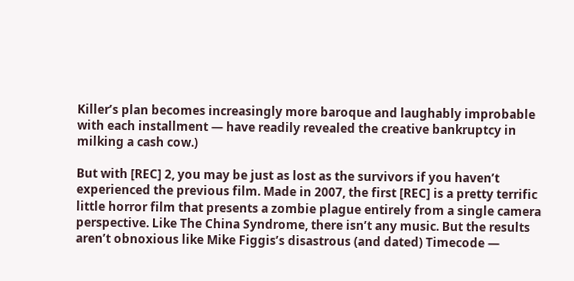Killer’s plan becomes increasingly more baroque and laughably improbable with each installment — have readily revealed the creative bankruptcy in milking a cash cow.)

But with [REC] 2, you may be just as lost as the survivors if you haven’t experienced the previous film. Made in 2007, the first [REC] is a pretty terrific little horror film that presents a zombie plague entirely from a single camera perspective. Like The China Syndrome, there isn’t any music. But the results aren’t obnoxious like Mike Figgis’s disastrous (and dated) Timecode —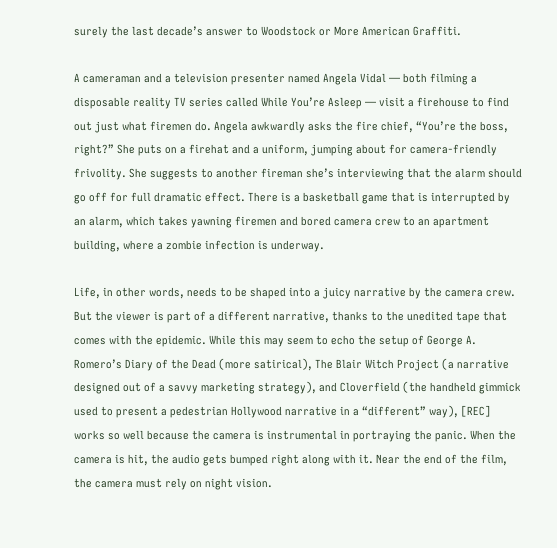surely the last decade’s answer to Woodstock or More American Graffiti.

A cameraman and a television presenter named Angela Vidal — both filming a disposable reality TV series called While You’re Asleep — visit a firehouse to find out just what firemen do. Angela awkwardly asks the fire chief, “You’re the boss, right?” She puts on a firehat and a uniform, jumping about for camera-friendly frivolity. She suggests to another fireman she’s interviewing that the alarm should go off for full dramatic effect. There is a basketball game that is interrupted by an alarm, which takes yawning firemen and bored camera crew to an apartment building, where a zombie infection is underway.

Life, in other words, needs to be shaped into a juicy narrative by the camera crew. But the viewer is part of a different narrative, thanks to the unedited tape that comes with the epidemic. While this may seem to echo the setup of George A. Romero’s Diary of the Dead (more satirical), The Blair Witch Project (a narrative designed out of a savvy marketing strategy), and Cloverfield (the handheld gimmick used to present a pedestrian Hollywood narrative in a “different” way), [REC] works so well because the camera is instrumental in portraying the panic. When the camera is hit, the audio gets bumped right along with it. Near the end of the film, the camera must rely on night vision.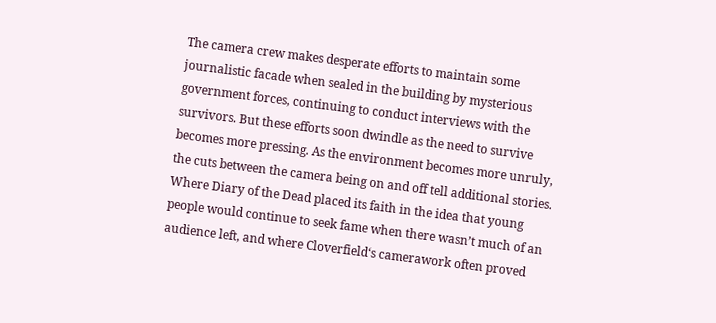The camera crew makes desperate efforts to maintain some journalistic facade when sealed in the building by mysterious government forces, continuing to conduct interviews with the survivors. But these efforts soon dwindle as the need to survive becomes more pressing. As the environment becomes more unruly, the cuts between the camera being on and off tell additional stories. Where Diary of the Dead placed its faith in the idea that young people would continue to seek fame when there wasn’t much of an audience left, and where Cloverfield‘s camerawork often proved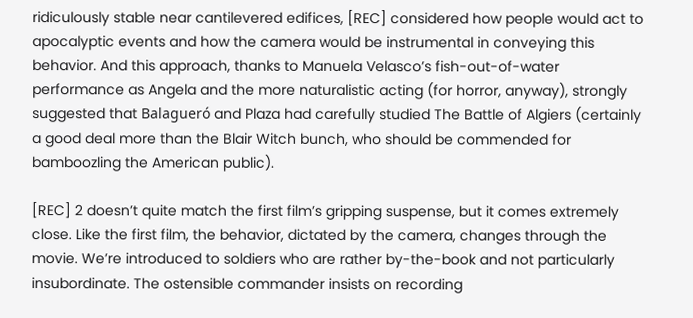ridiculously stable near cantilevered edifices, [REC] considered how people would act to apocalyptic events and how the camera would be instrumental in conveying this behavior. And this approach, thanks to Manuela Velasco’s fish-out-of-water performance as Angela and the more naturalistic acting (for horror, anyway), strongly suggested that Balagueró and Plaza had carefully studied The Battle of Algiers (certainly a good deal more than the Blair Witch bunch, who should be commended for bamboozling the American public).

[REC] 2 doesn’t quite match the first film’s gripping suspense, but it comes extremely close. Like the first film, the behavior, dictated by the camera, changes through the movie. We’re introduced to soldiers who are rather by-the-book and not particularly insubordinate. The ostensible commander insists on recording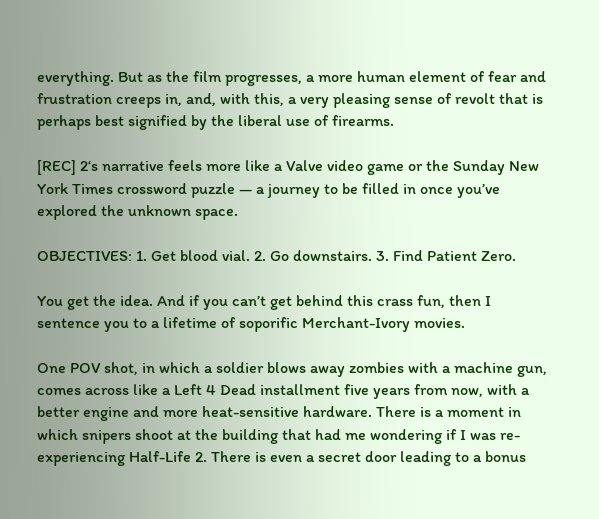everything. But as the film progresses, a more human element of fear and frustration creeps in, and, with this, a very pleasing sense of revolt that is perhaps best signified by the liberal use of firearms.

[REC] 2‘s narrative feels more like a Valve video game or the Sunday New York Times crossword puzzle — a journey to be filled in once you’ve explored the unknown space.

OBJECTIVES: 1. Get blood vial. 2. Go downstairs. 3. Find Patient Zero.

You get the idea. And if you can’t get behind this crass fun, then I sentence you to a lifetime of soporific Merchant-Ivory movies.

One POV shot, in which a soldier blows away zombies with a machine gun, comes across like a Left 4 Dead installment five years from now, with a better engine and more heat-sensitive hardware. There is a moment in which snipers shoot at the building that had me wondering if I was re-experiencing Half-Life 2. There is even a secret door leading to a bonus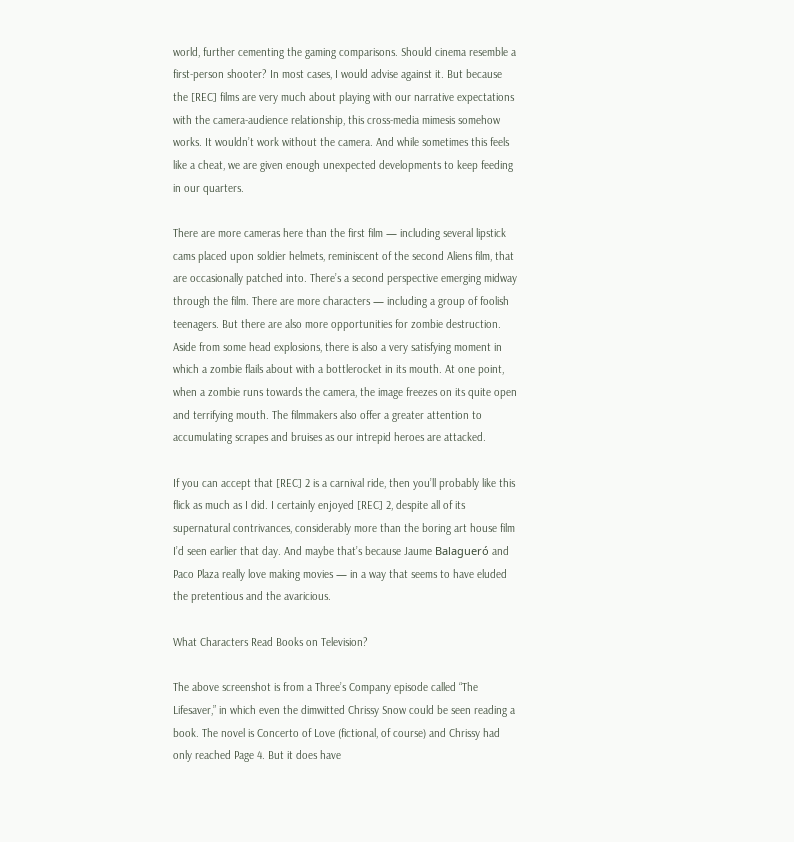world, further cementing the gaming comparisons. Should cinema resemble a first-person shooter? In most cases, I would advise against it. But because the [REC] films are very much about playing with our narrative expectations with the camera-audience relationship, this cross-media mimesis somehow works. It wouldn’t work without the camera. And while sometimes this feels like a cheat, we are given enough unexpected developments to keep feeding in our quarters.

There are more cameras here than the first film — including several lipstick cams placed upon soldier helmets, reminiscent of the second Aliens film, that are occasionally patched into. There’s a second perspective emerging midway through the film. There are more characters — including a group of foolish teenagers. But there are also more opportunities for zombie destruction. Aside from some head explosions, there is also a very satisfying moment in which a zombie flails about with a bottlerocket in its mouth. At one point, when a zombie runs towards the camera, the image freezes on its quite open and terrifying mouth. The filmmakers also offer a greater attention to accumulating scrapes and bruises as our intrepid heroes are attacked.

If you can accept that [REC] 2 is a carnival ride, then you’ll probably like this flick as much as I did. I certainly enjoyed [REC] 2, despite all of its supernatural contrivances, considerably more than the boring art house film I’d seen earlier that day. And maybe that’s because Jaume Balagueró and Paco Plaza really love making movies — in a way that seems to have eluded the pretentious and the avaricious.

What Characters Read Books on Television?

The above screenshot is from a Three’s Company episode called “The Lifesaver,” in which even the dimwitted Chrissy Snow could be seen reading a book. The novel is Concerto of Love (fictional, of course) and Chrissy had only reached Page 4. But it does have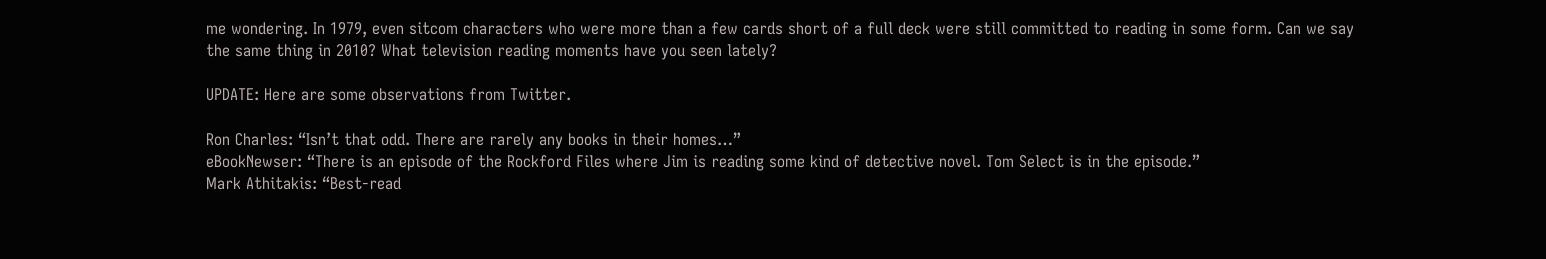me wondering. In 1979, even sitcom characters who were more than a few cards short of a full deck were still committed to reading in some form. Can we say the same thing in 2010? What television reading moments have you seen lately?

UPDATE: Here are some observations from Twitter.

Ron Charles: “Isn’t that odd. There are rarely any books in their homes…”
eBookNewser: “There is an episode of the Rockford Files where Jim is reading some kind of detective novel. Tom Select is in the episode.”
Mark Athitakis: “Best-read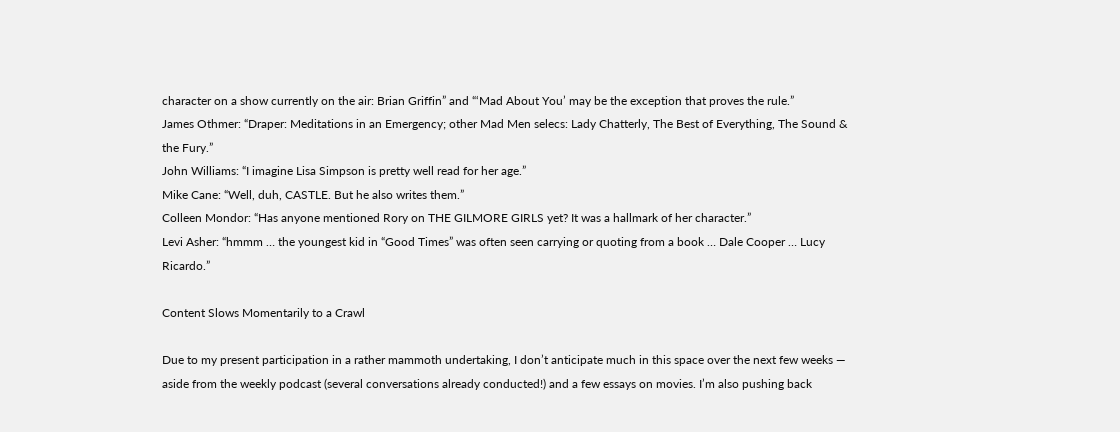character on a show currently on the air: Brian Griffin” and “‘Mad About You’ may be the exception that proves the rule.”
James Othmer: “Draper: Meditations in an Emergency; other Mad Men selecs: Lady Chatterly, The Best of Everything, The Sound & the Fury.”
John Williams: “I imagine Lisa Simpson is pretty well read for her age.”
Mike Cane: “Well, duh, CASTLE. But he also writes them.”
Colleen Mondor: “Has anyone mentioned Rory on THE GILMORE GIRLS yet? It was a hallmark of her character.”
Levi Asher: “hmmm … the youngest kid in “Good Times” was often seen carrying or quoting from a book … Dale Cooper … Lucy Ricardo.”

Content Slows Momentarily to a Crawl

Due to my present participation in a rather mammoth undertaking, I don’t anticipate much in this space over the next few weeks — aside from the weekly podcast (several conversations already conducted!) and a few essays on movies. I’m also pushing back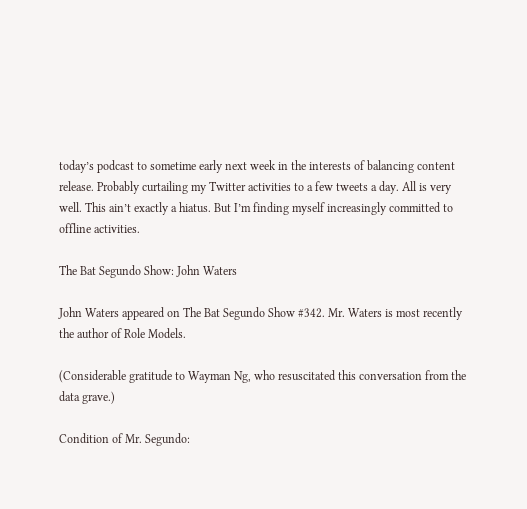today’s podcast to sometime early next week in the interests of balancing content release. Probably curtailing my Twitter activities to a few tweets a day. All is very well. This ain’t exactly a hiatus. But I’m finding myself increasingly committed to offline activities.

The Bat Segundo Show: John Waters

John Waters appeared on The Bat Segundo Show #342. Mr. Waters is most recently the author of Role Models.

(Considerable gratitude to Wayman Ng, who resuscitated this conversation from the data grave.)

Condition of Mr. Segundo: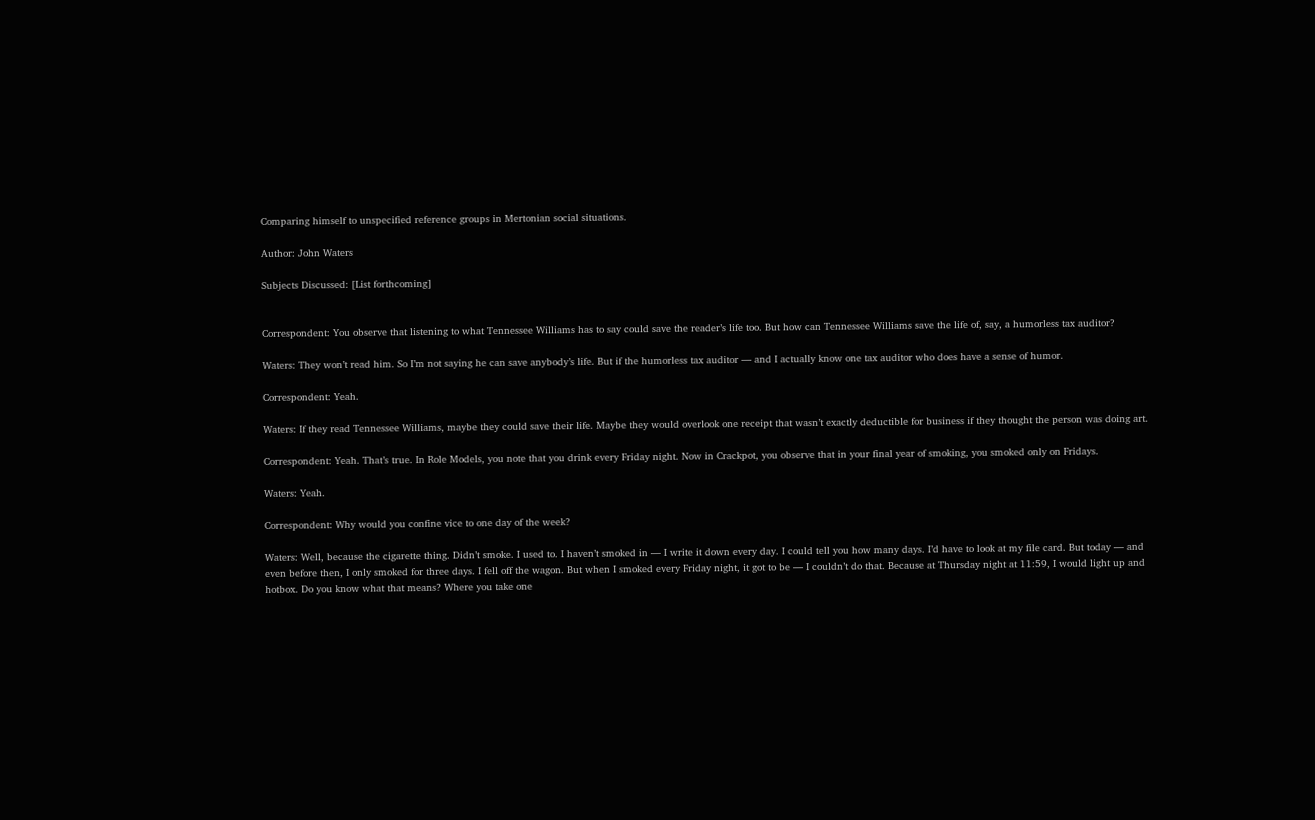Comparing himself to unspecified reference groups in Mertonian social situations.

Author: John Waters

Subjects Discussed: [List forthcoming]


Correspondent: You observe that listening to what Tennessee Williams has to say could save the reader’s life too. But how can Tennessee Williams save the life of, say, a humorless tax auditor?

Waters: They won’t read him. So I’m not saying he can save anybody’s life. But if the humorless tax auditor — and I actually know one tax auditor who does have a sense of humor.

Correspondent: Yeah.

Waters: If they read Tennessee Williams, maybe they could save their life. Maybe they would overlook one receipt that wasn’t exactly deductible for business if they thought the person was doing art.

Correspondent: Yeah. That’s true. In Role Models, you note that you drink every Friday night. Now in Crackpot, you observe that in your final year of smoking, you smoked only on Fridays.

Waters: Yeah.

Correspondent: Why would you confine vice to one day of the week?

Waters: Well, because the cigarette thing. Didn’t smoke. I used to. I haven’t smoked in — I write it down every day. I could tell you how many days. I’d have to look at my file card. But today — and even before then, I only smoked for three days. I fell off the wagon. But when I smoked every Friday night, it got to be — I couldn’t do that. Because at Thursday night at 11:59, I would light up and hotbox. Do you know what that means? Where you take one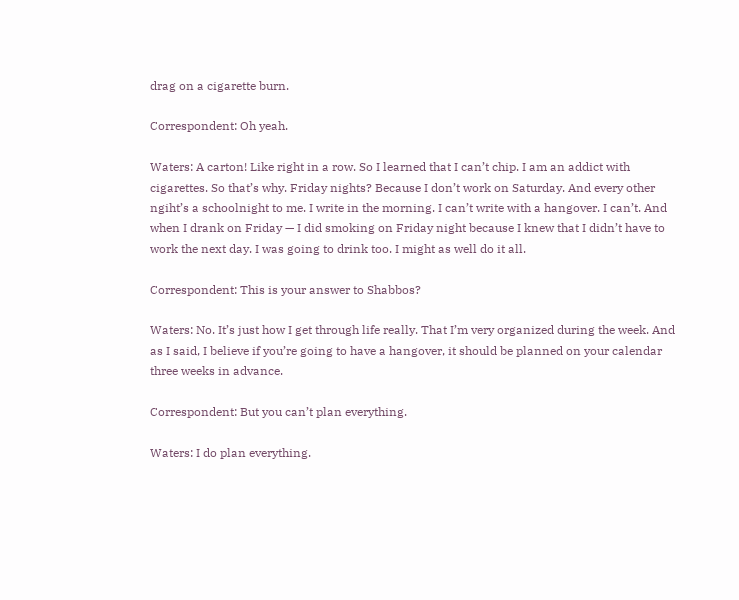drag on a cigarette burn.

Correspondent: Oh yeah.

Waters: A carton! Like right in a row. So I learned that I can’t chip. I am an addict with cigarettes. So that’s why. Friday nights? Because I don’t work on Saturday. And every other ngiht’s a schoolnight to me. I write in the morning. I can’t write with a hangover. I can’t. And when I drank on Friday — I did smoking on Friday night because I knew that I didn’t have to work the next day. I was going to drink too. I might as well do it all.

Correspondent: This is your answer to Shabbos?

Waters: No. It’s just how I get through life really. That I’m very organized during the week. And as I said, I believe if you’re going to have a hangover, it should be planned on your calendar three weeks in advance.

Correspondent: But you can’t plan everything.

Waters: I do plan everything.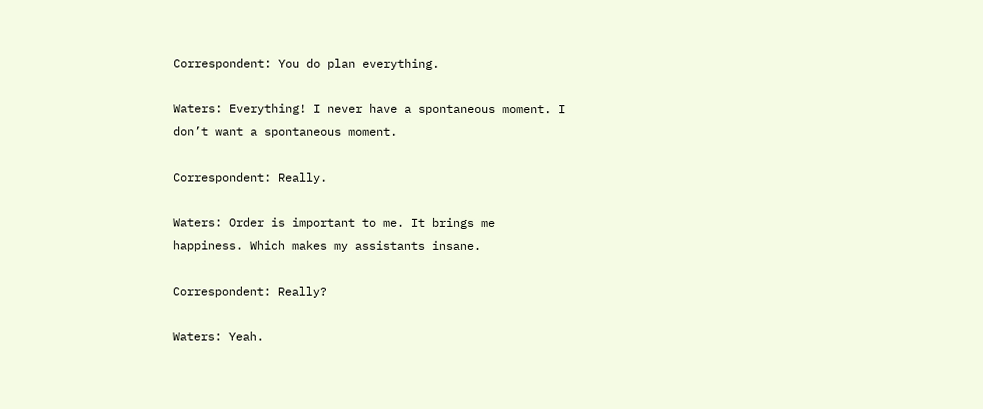Correspondent: You do plan everything.

Waters: Everything! I never have a spontaneous moment. I don’t want a spontaneous moment.

Correspondent: Really.

Waters: Order is important to me. It brings me happiness. Which makes my assistants insane.

Correspondent: Really?

Waters: Yeah.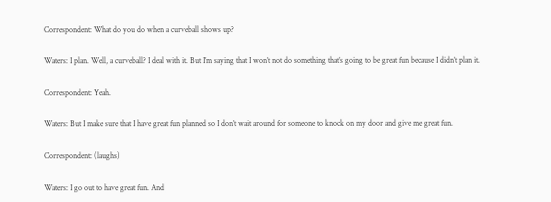Correspondent: What do you do when a curveball shows up?

Waters: I plan. Well, a curveball? I deal with it. But I’m saying that I won’t not do something that’s going to be great fun because I didn’t plan it.

Correspondent: Yeah.

Waters: But I make sure that I have great fun planned so I don’t wait around for someone to knock on my door and give me great fun.

Correspondent: (laughs)

Waters: I go out to have great fun. And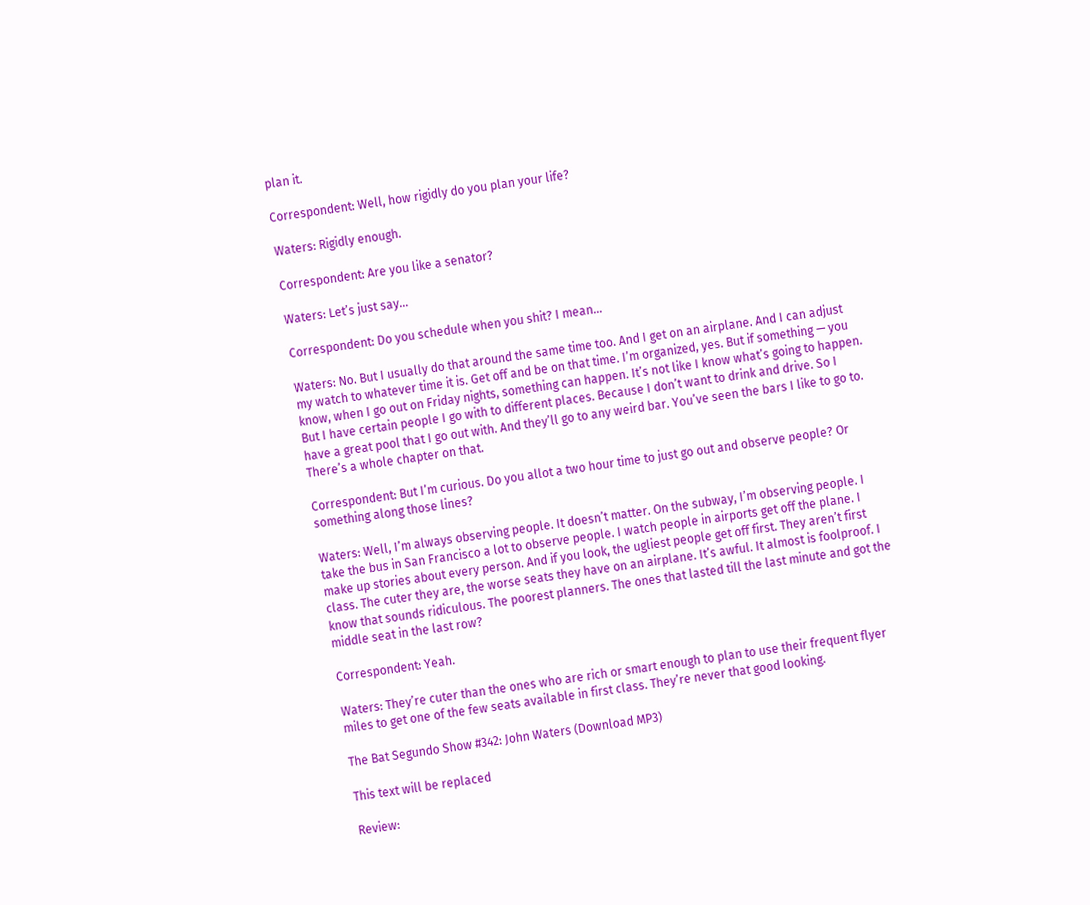plan it.

Correspondent: Well, how rigidly do you plan your life?

Waters: Rigidly enough.

Correspondent: Are you like a senator?

Waters: Let’s just say…

Correspondent: Do you schedule when you shit? I mean…

Waters: No. But I usually do that around the same time too. And I get on an airplane. And I can adjust my watch to whatever time it is. Get off and be on that time. I’m organized, yes. But if something — you know, when I go out on Friday nights, something can happen. It’s not like I know what’s going to happen. But I have certain people I go with to different places. Because I don’t want to drink and drive. So I have a great pool that I go out with. And they’ll go to any weird bar. You’ve seen the bars I like to go to. There’s a whole chapter on that.

Correspondent: But I’m curious. Do you allot a two hour time to just go out and observe people? Or something along those lines?

Waters: Well, I’m always observing people. It doesn’t matter. On the subway, I’m observing people. I take the bus in San Francisco a lot to observe people. I watch people in airports get off the plane. I make up stories about every person. And if you look, the ugliest people get off first. They aren’t first class. The cuter they are, the worse seats they have on an airplane. It’s awful. It almost is foolproof. I know that sounds ridiculous. The poorest planners. The ones that lasted till the last minute and got the middle seat in the last row?

Correspondent: Yeah.

Waters: They’re cuter than the ones who are rich or smart enough to plan to use their frequent flyer miles to get one of the few seats available in first class. They’re never that good looking.

The Bat Segundo Show #342: John Waters (Download MP3)

This text will be replaced

Review: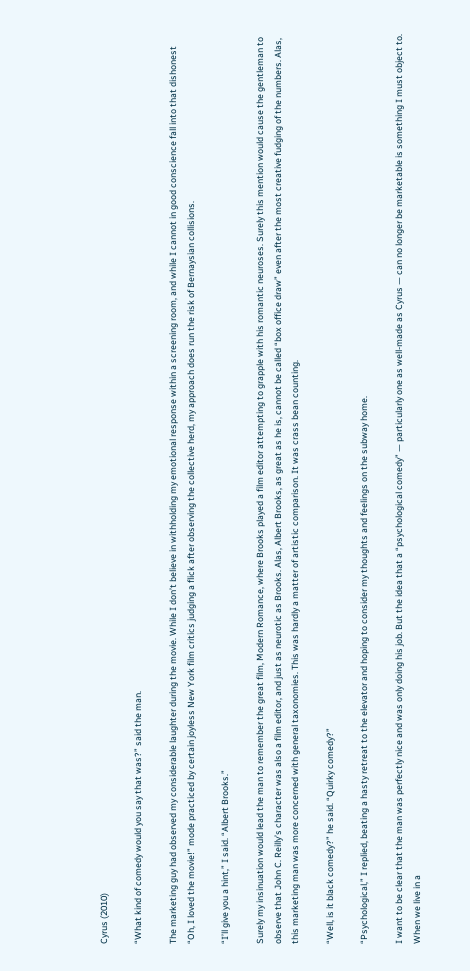Cyrus (2010)

“What kind of comedy would you say that was?” said the man.

The marketing guy had observed my considerable laughter during the movie. While I don’t believe in withholding my emotional response within a screening room, and while I cannot in good conscience fall into that dishonest “Oh, I loved the movie!” mode practiced by certain joyless New York film critics judging a flick after observing the collective herd, my approach does run the risk of Bernaysian collisions.

“I’ll give you a hint,” I said. “Albert Brooks.”

Surely my insinuation would lead the man to remember the great film, Modern Romance, where Brooks played a film editor attempting to grapple with his romantic neuroses. Surely this mention would cause the gentleman to observe that John C. Reilly’s character was also a film editor, and just as neurotic as Brooks. Alas, Albert Brooks, as great as he is, cannot be called “box office draw” even after the most creative fudging of the numbers. Alas, this marketing man was more concerned with general taxonomies. This was hardly a matter of artistic comparison. It was crass bean counting.

“Well, is it black comedy?” he said. “Quirky comedy?”

“Psychological,” I replied, beating a hasty retreat to the elevator and hoping to consider my thoughts and feelings on the subway home.

I want to be clear that the man was perfectly nice and was only doing his job. But the idea that a “psychological comedy” — particularly one as well-made as Cyrus — can no longer be marketable is something I must object to. When we live in a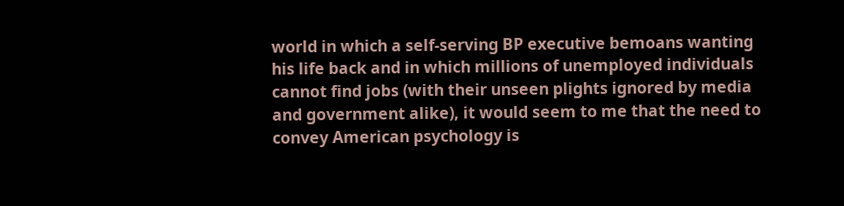world in which a self-serving BP executive bemoans wanting his life back and in which millions of unemployed individuals cannot find jobs (with their unseen plights ignored by media and government alike), it would seem to me that the need to convey American psychology is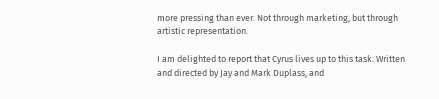more pressing than ever. Not through marketing, but through artistic representation.

I am delighted to report that Cyrus lives up to this task. Written and directed by Jay and Mark Duplass, and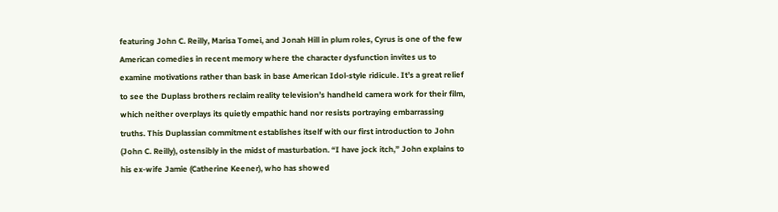featuring John C. Reilly, Marisa Tomei, and Jonah Hill in plum roles, Cyrus is one of the few American comedies in recent memory where the character dysfunction invites us to examine motivations rather than bask in base American Idol-style ridicule. It’s a great relief to see the Duplass brothers reclaim reality television’s handheld camera work for their film, which neither overplays its quietly empathic hand nor resists portraying embarrassing truths. This Duplassian commitment establishes itself with our first introduction to John (John C. Reilly), ostensibly in the midst of masturbation. “I have jock itch,” John explains to his ex-wife Jamie (Catherine Keener), who has showed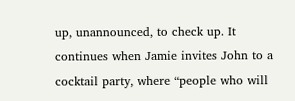up, unannounced, to check up. It continues when Jamie invites John to a cocktail party, where “people who will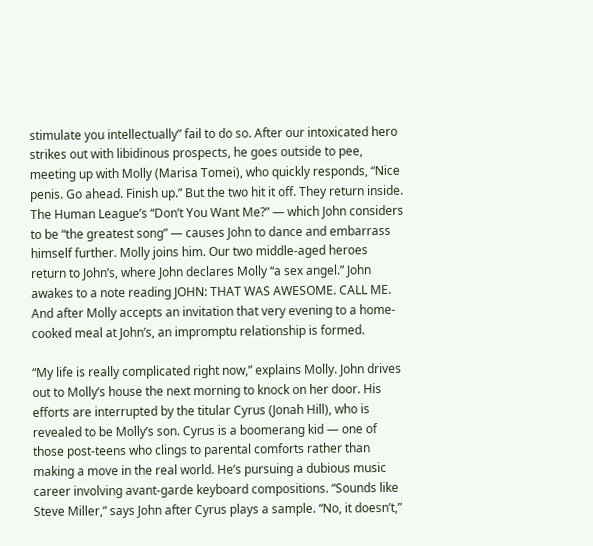stimulate you intellectually” fail to do so. After our intoxicated hero strikes out with libidinous prospects, he goes outside to pee, meeting up with Molly (Marisa Tomei), who quickly responds, “Nice penis. Go ahead. Finish up.” But the two hit it off. They return inside. The Human League’s “Don’t You Want Me?” — which John considers to be “the greatest song” — causes John to dance and embarrass himself further. Molly joins him. Our two middle-aged heroes return to John’s, where John declares Molly “a sex angel.” John awakes to a note reading JOHN: THAT WAS AWESOME. CALL ME. And after Molly accepts an invitation that very evening to a home-cooked meal at John’s, an impromptu relationship is formed.

“My life is really complicated right now,” explains Molly. John drives out to Molly’s house the next morning to knock on her door. His efforts are interrupted by the titular Cyrus (Jonah Hill), who is revealed to be Molly’s son. Cyrus is a boomerang kid — one of those post-teens who clings to parental comforts rather than making a move in the real world. He’s pursuing a dubious music career involving avant-garde keyboard compositions. “Sounds like Steve Miller,” says John after Cyrus plays a sample. “No, it doesn’t,”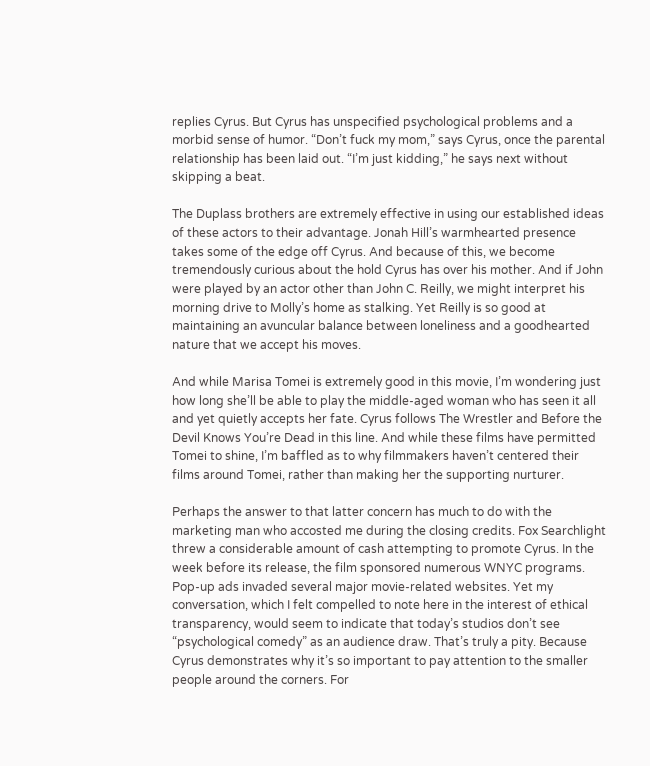replies Cyrus. But Cyrus has unspecified psychological problems and a morbid sense of humor. “Don’t fuck my mom,” says Cyrus, once the parental relationship has been laid out. “I’m just kidding,” he says next without skipping a beat.

The Duplass brothers are extremely effective in using our established ideas of these actors to their advantage. Jonah Hill’s warmhearted presence takes some of the edge off Cyrus. And because of this, we become tremendously curious about the hold Cyrus has over his mother. And if John were played by an actor other than John C. Reilly, we might interpret his morning drive to Molly’s home as stalking. Yet Reilly is so good at maintaining an avuncular balance between loneliness and a goodhearted nature that we accept his moves.

And while Marisa Tomei is extremely good in this movie, I’m wondering just how long she’ll be able to play the middle-aged woman who has seen it all and yet quietly accepts her fate. Cyrus follows The Wrestler and Before the Devil Knows You’re Dead in this line. And while these films have permitted Tomei to shine, I’m baffled as to why filmmakers haven’t centered their films around Tomei, rather than making her the supporting nurturer.

Perhaps the answer to that latter concern has much to do with the marketing man who accosted me during the closing credits. Fox Searchlight threw a considerable amount of cash attempting to promote Cyrus. In the week before its release, the film sponsored numerous WNYC programs. Pop-up ads invaded several major movie-related websites. Yet my conversation, which I felt compelled to note here in the interest of ethical transparency, would seem to indicate that today’s studios don’t see “psychological comedy” as an audience draw. That’s truly a pity. Because Cyrus demonstrates why it’s so important to pay attention to the smaller people around the corners. For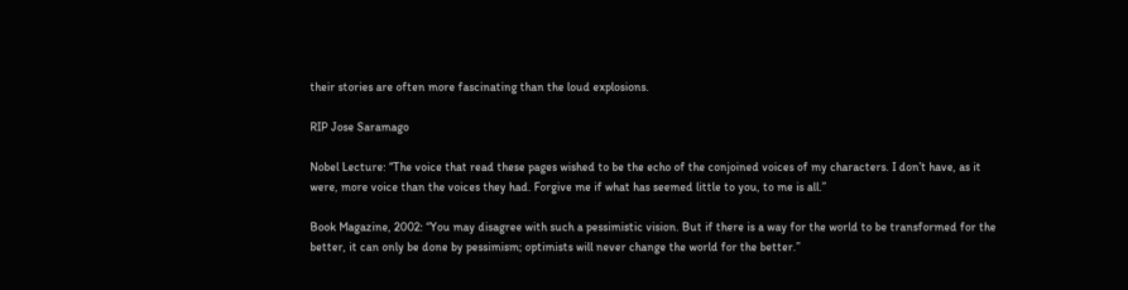their stories are often more fascinating than the loud explosions.

RIP Jose Saramago

Nobel Lecture: “The voice that read these pages wished to be the echo of the conjoined voices of my characters. I don’t have, as it were, more voice than the voices they had. Forgive me if what has seemed little to you, to me is all.”

Book Magazine, 2002: “You may disagree with such a pessimistic vision. But if there is a way for the world to be transformed for the better, it can only be done by pessimism; optimists will never change the world for the better.”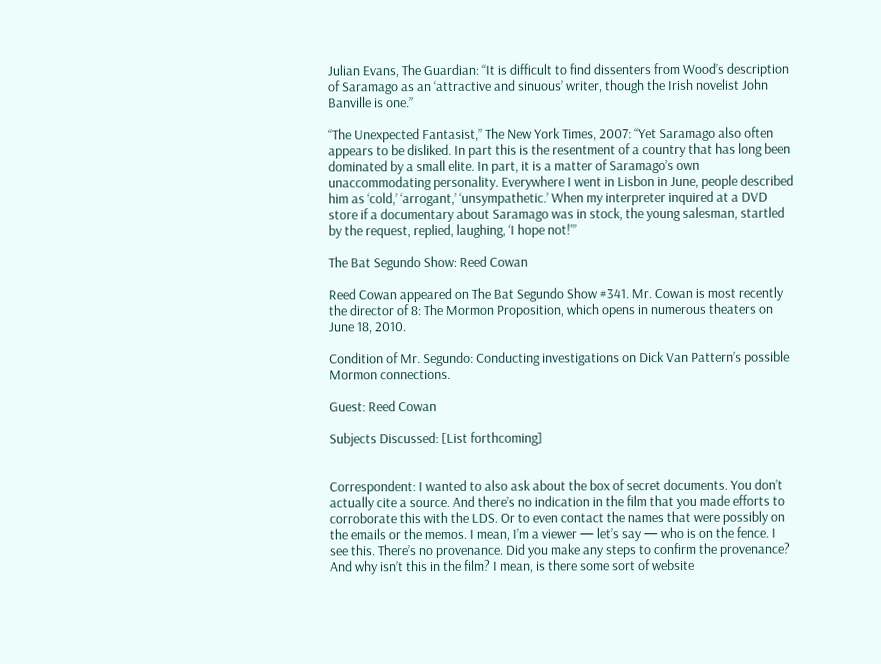Julian Evans, The Guardian: “It is difficult to find dissenters from Wood’s description of Saramago as an ‘attractive and sinuous’ writer, though the Irish novelist John Banville is one.”

“The Unexpected Fantasist,” The New York Times, 2007: “Yet Saramago also often appears to be disliked. In part this is the resentment of a country that has long been dominated by a small elite. In part, it is a matter of Saramago’s own unaccommodating personality. Everywhere I went in Lisbon in June, people described him as ‘cold,’ ‘arrogant,’ ‘unsympathetic.’ When my interpreter inquired at a DVD store if a documentary about Saramago was in stock, the young salesman, startled by the request, replied, laughing, ‘I hope not!'”

The Bat Segundo Show: Reed Cowan

Reed Cowan appeared on The Bat Segundo Show #341. Mr. Cowan is most recently the director of 8: The Mormon Proposition, which opens in numerous theaters on June 18, 2010.

Condition of Mr. Segundo: Conducting investigations on Dick Van Pattern’s possible Mormon connections.

Guest: Reed Cowan

Subjects Discussed: [List forthcoming]


Correspondent: I wanted to also ask about the box of secret documents. You don’t actually cite a source. And there’s no indication in the film that you made efforts to corroborate this with the LDS. Or to even contact the names that were possibly on the emails or the memos. I mean, I’m a viewer — let’s say — who is on the fence. I see this. There’s no provenance. Did you make any steps to confirm the provenance? And why isn’t this in the film? I mean, is there some sort of website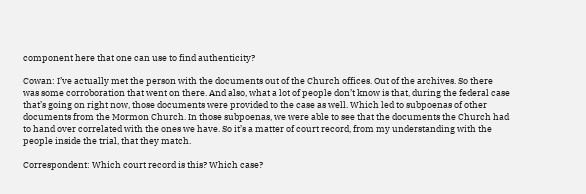component here that one can use to find authenticity?

Cowan: I’ve actually met the person with the documents out of the Church offices. Out of the archives. So there was some corroboration that went on there. And also, what a lot of people don’t know is that, during the federal case that’s going on right now, those documents were provided to the case as well. Which led to subpoenas of other documents from the Mormon Church. In those subpoenas, we were able to see that the documents the Church had to hand over correlated with the ones we have. So it’s a matter of court record, from my understanding with the people inside the trial, that they match.

Correspondent: Which court record is this? Which case?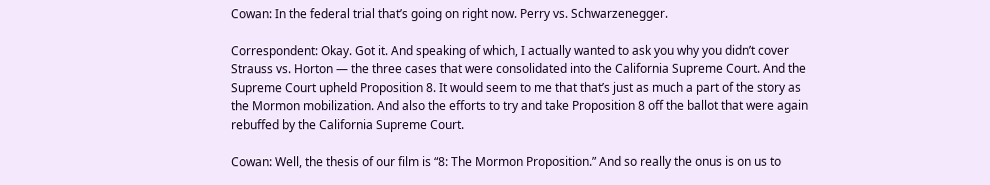Cowan: In the federal trial that’s going on right now. Perry vs. Schwarzenegger.

Correspondent: Okay. Got it. And speaking of which, I actually wanted to ask you why you didn’t cover Strauss vs. Horton — the three cases that were consolidated into the California Supreme Court. And the Supreme Court upheld Proposition 8. It would seem to me that that’s just as much a part of the story as the Mormon mobilization. And also the efforts to try and take Proposition 8 off the ballot that were again rebuffed by the California Supreme Court.

Cowan: Well, the thesis of our film is “8: The Mormon Proposition.” And so really the onus is on us to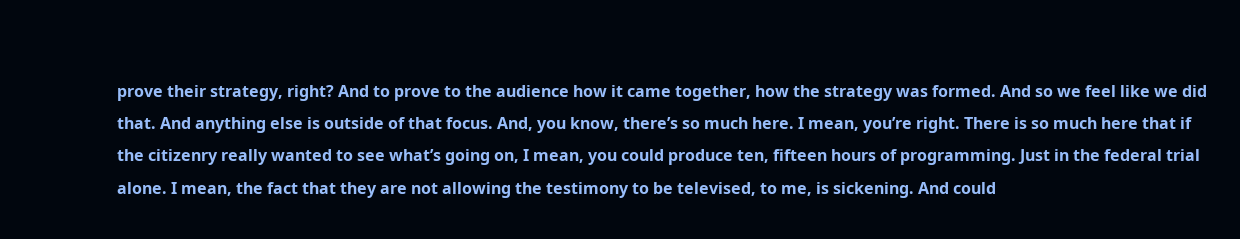prove their strategy, right? And to prove to the audience how it came together, how the strategy was formed. And so we feel like we did that. And anything else is outside of that focus. And, you know, there’s so much here. I mean, you’re right. There is so much here that if the citizenry really wanted to see what’s going on, I mean, you could produce ten, fifteen hours of programming. Just in the federal trial alone. I mean, the fact that they are not allowing the testimony to be televised, to me, is sickening. And could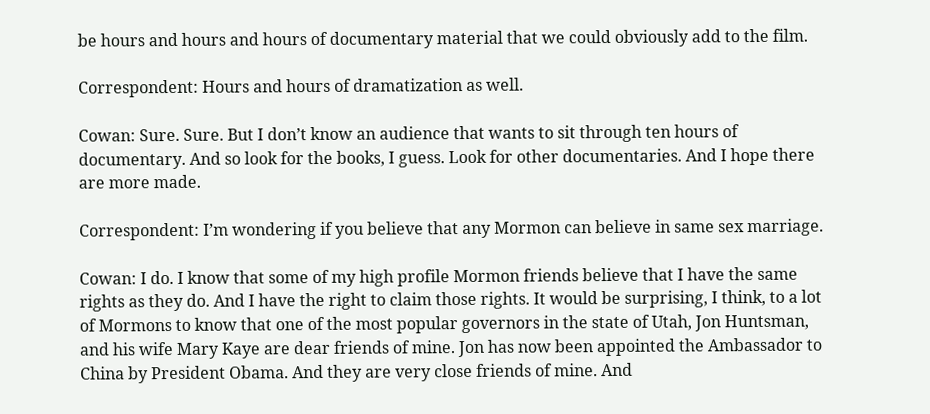be hours and hours and hours of documentary material that we could obviously add to the film.

Correspondent: Hours and hours of dramatization as well.

Cowan: Sure. Sure. But I don’t know an audience that wants to sit through ten hours of documentary. And so look for the books, I guess. Look for other documentaries. And I hope there are more made.

Correspondent: I’m wondering if you believe that any Mormon can believe in same sex marriage.

Cowan: I do. I know that some of my high profile Mormon friends believe that I have the same rights as they do. And I have the right to claim those rights. It would be surprising, I think, to a lot of Mormons to know that one of the most popular governors in the state of Utah, Jon Huntsman, and his wife Mary Kaye are dear friends of mine. Jon has now been appointed the Ambassador to China by President Obama. And they are very close friends of mine. And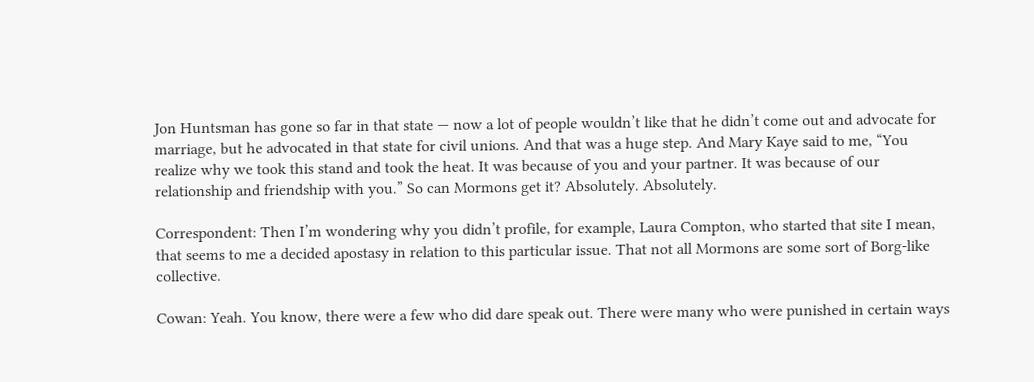Jon Huntsman has gone so far in that state — now a lot of people wouldn’t like that he didn’t come out and advocate for marriage, but he advocated in that state for civil unions. And that was a huge step. And Mary Kaye said to me, “You realize why we took this stand and took the heat. It was because of you and your partner. It was because of our relationship and friendship with you.” So can Mormons get it? Absolutely. Absolutely.

Correspondent: Then I’m wondering why you didn’t profile, for example, Laura Compton, who started that site I mean, that seems to me a decided apostasy in relation to this particular issue. That not all Mormons are some sort of Borg-like collective.

Cowan: Yeah. You know, there were a few who did dare speak out. There were many who were punished in certain ways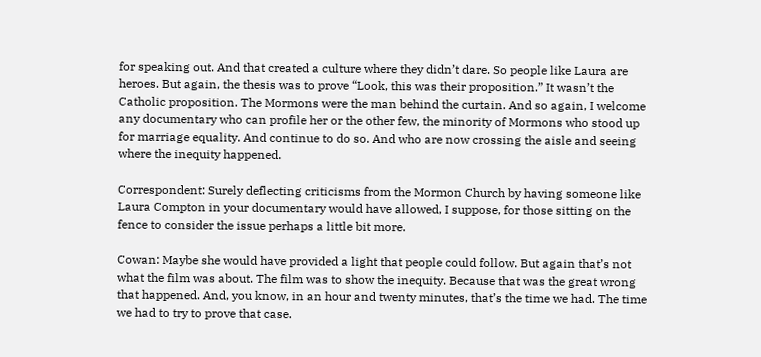for speaking out. And that created a culture where they didn’t dare. So people like Laura are heroes. But again, the thesis was to prove “Look, this was their proposition.” It wasn’t the Catholic proposition. The Mormons were the man behind the curtain. And so again, I welcome any documentary who can profile her or the other few, the minority of Mormons who stood up for marriage equality. And continue to do so. And who are now crossing the aisle and seeing where the inequity happened.

Correspondent: Surely deflecting criticisms from the Mormon Church by having someone like Laura Compton in your documentary would have allowed, I suppose, for those sitting on the fence to consider the issue perhaps a little bit more.

Cowan: Maybe she would have provided a light that people could follow. But again that’s not what the film was about. The film was to show the inequity. Because that was the great wrong that happened. And, you know, in an hour and twenty minutes, that’s the time we had. The time we had to try to prove that case.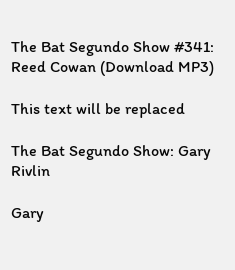The Bat Segundo Show #341: Reed Cowan (Download MP3)

This text will be replaced

The Bat Segundo Show: Gary Rivlin

Gary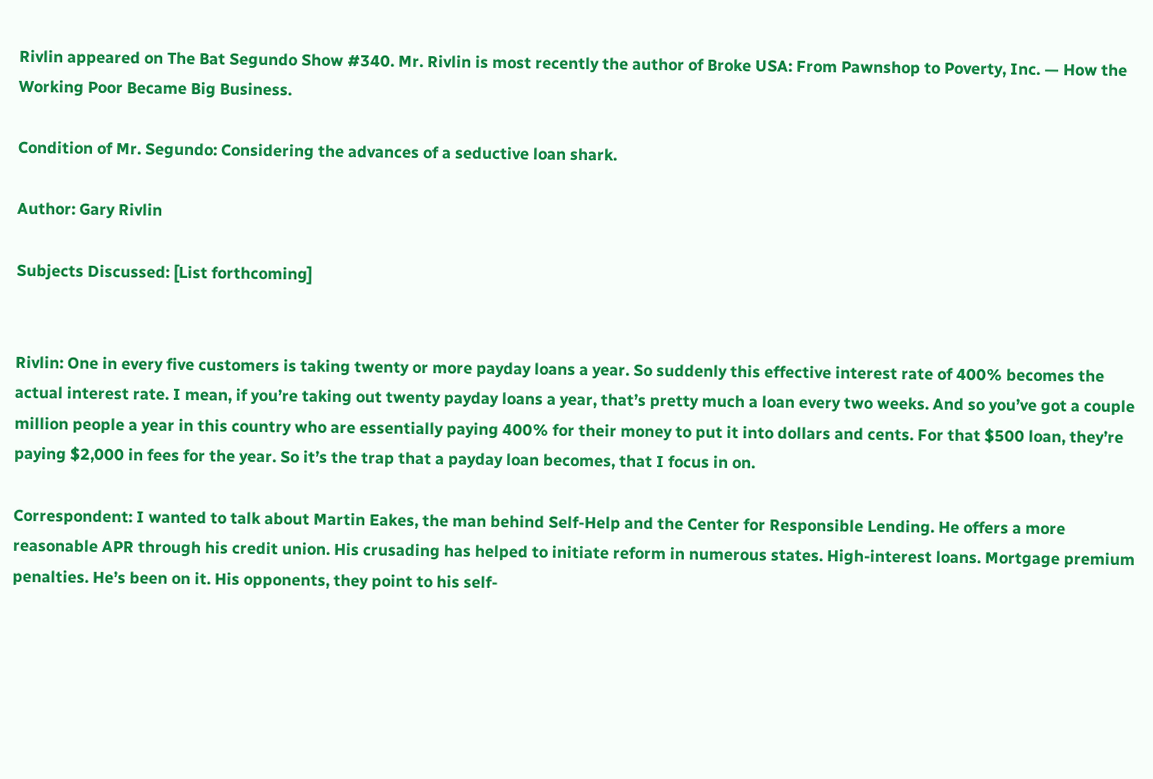Rivlin appeared on The Bat Segundo Show #340. Mr. Rivlin is most recently the author of Broke USA: From Pawnshop to Poverty, Inc. — How the Working Poor Became Big Business.

Condition of Mr. Segundo: Considering the advances of a seductive loan shark.

Author: Gary Rivlin

Subjects Discussed: [List forthcoming]


Rivlin: One in every five customers is taking twenty or more payday loans a year. So suddenly this effective interest rate of 400% becomes the actual interest rate. I mean, if you’re taking out twenty payday loans a year, that’s pretty much a loan every two weeks. And so you’ve got a couple million people a year in this country who are essentially paying 400% for their money to put it into dollars and cents. For that $500 loan, they’re paying $2,000 in fees for the year. So it’s the trap that a payday loan becomes, that I focus in on.

Correspondent: I wanted to talk about Martin Eakes, the man behind Self-Help and the Center for Responsible Lending. He offers a more reasonable APR through his credit union. His crusading has helped to initiate reform in numerous states. High-interest loans. Mortgage premium penalties. He’s been on it. His opponents, they point to his self-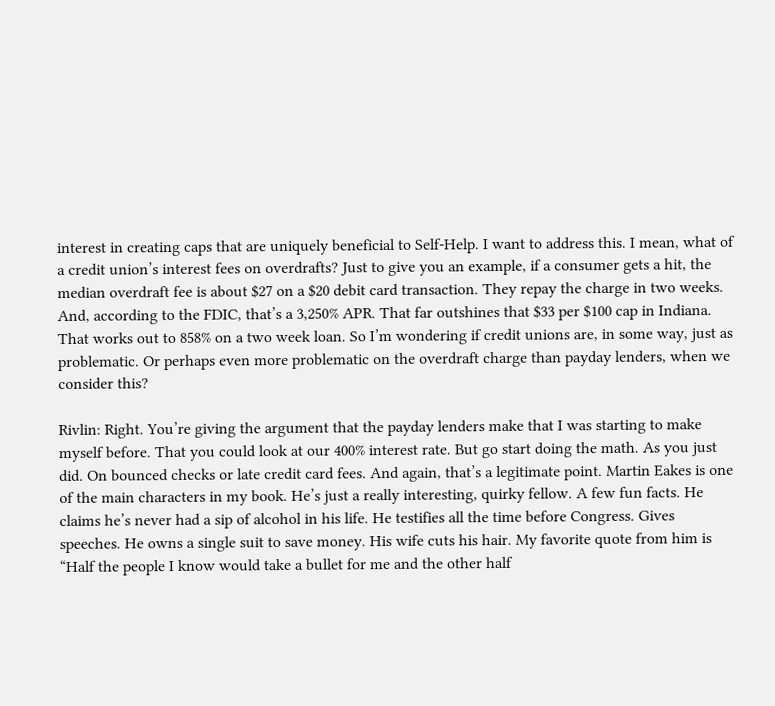interest in creating caps that are uniquely beneficial to Self-Help. I want to address this. I mean, what of a credit union’s interest fees on overdrafts? Just to give you an example, if a consumer gets a hit, the median overdraft fee is about $27 on a $20 debit card transaction. They repay the charge in two weeks. And, according to the FDIC, that’s a 3,250% APR. That far outshines that $33 per $100 cap in Indiana. That works out to 858% on a two week loan. So I’m wondering if credit unions are, in some way, just as problematic. Or perhaps even more problematic on the overdraft charge than payday lenders, when we consider this?

Rivlin: Right. You’re giving the argument that the payday lenders make that I was starting to make myself before. That you could look at our 400% interest rate. But go start doing the math. As you just did. On bounced checks or late credit card fees. And again, that’s a legitimate point. Martin Eakes is one of the main characters in my book. He’s just a really interesting, quirky fellow. A few fun facts. He claims he’s never had a sip of alcohol in his life. He testifies all the time before Congress. Gives speeches. He owns a single suit to save money. His wife cuts his hair. My favorite quote from him is “Half the people I know would take a bullet for me and the other half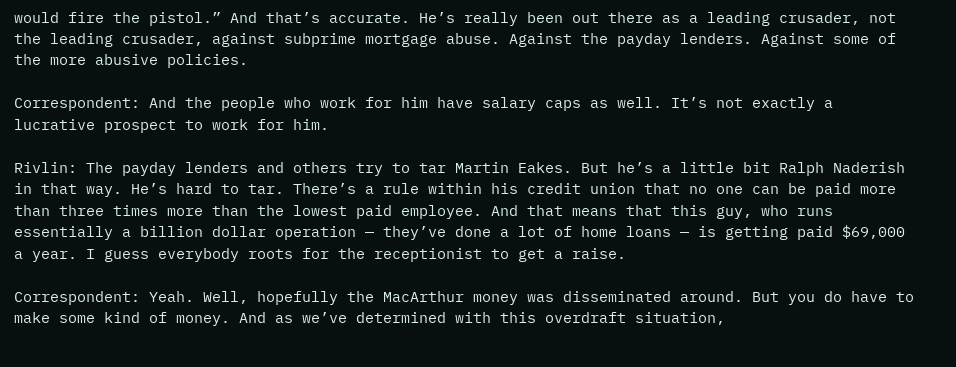would fire the pistol.” And that’s accurate. He’s really been out there as a leading crusader, not the leading crusader, against subprime mortgage abuse. Against the payday lenders. Against some of the more abusive policies.

Correspondent: And the people who work for him have salary caps as well. It’s not exactly a lucrative prospect to work for him.

Rivlin: The payday lenders and others try to tar Martin Eakes. But he’s a little bit Ralph Naderish in that way. He’s hard to tar. There’s a rule within his credit union that no one can be paid more than three times more than the lowest paid employee. And that means that this guy, who runs essentially a billion dollar operation — they’ve done a lot of home loans — is getting paid $69,000 a year. I guess everybody roots for the receptionist to get a raise.

Correspondent: Yeah. Well, hopefully the MacArthur money was disseminated around. But you do have to make some kind of money. And as we’ve determined with this overdraft situation,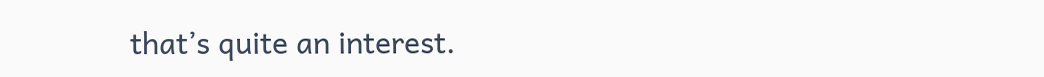that’s quite an interest.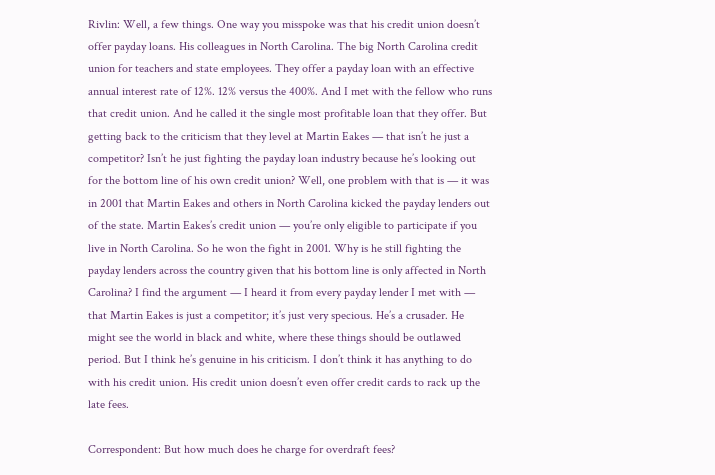Rivlin: Well, a few things. One way you misspoke was that his credit union doesn’t offer payday loans. His colleagues in North Carolina. The big North Carolina credit union for teachers and state employees. They offer a payday loan with an effective annual interest rate of 12%. 12% versus the 400%. And I met with the fellow who runs that credit union. And he called it the single most profitable loan that they offer. But getting back to the criticism that they level at Martin Eakes — that isn’t he just a competitor? Isn’t he just fighting the payday loan industry because he’s looking out for the bottom line of his own credit union? Well, one problem with that is — it was in 2001 that Martin Eakes and others in North Carolina kicked the payday lenders out of the state. Martin Eakes’s credit union — you’re only eligible to participate if you live in North Carolina. So he won the fight in 2001. Why is he still fighting the payday lenders across the country given that his bottom line is only affected in North Carolina? I find the argument — I heard it from every payday lender I met with — that Martin Eakes is just a competitor; it’s just very specious. He’s a crusader. He might see the world in black and white, where these things should be outlawed period. But I think he’s genuine in his criticism. I don’t think it has anything to do with his credit union. His credit union doesn’t even offer credit cards to rack up the late fees.

Correspondent: But how much does he charge for overdraft fees?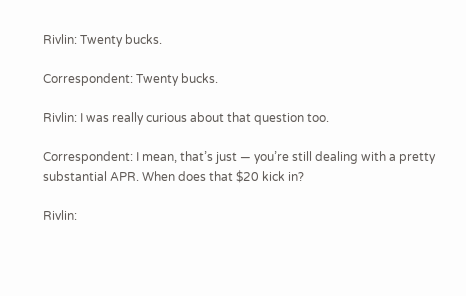Rivlin: Twenty bucks.

Correspondent: Twenty bucks.

Rivlin: I was really curious about that question too.

Correspondent: I mean, that’s just — you’re still dealing with a pretty substantial APR. When does that $20 kick in?

Rivlin: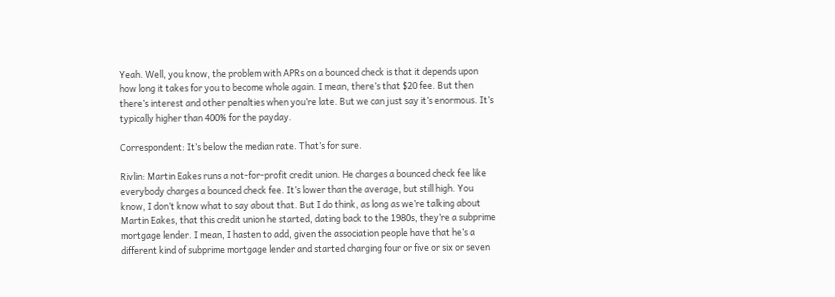Yeah. Well, you know, the problem with APRs on a bounced check is that it depends upon how long it takes for you to become whole again. I mean, there’s that $20 fee. But then there’s interest and other penalties when you’re late. But we can just say it’s enormous. It’s typically higher than 400% for the payday.

Correspondent: It’s below the median rate. That’s for sure.

Rivlin: Martin Eakes runs a not-for-profit credit union. He charges a bounced check fee like everybody charges a bounced check fee. It’s lower than the average, but still high. You know, I don’t know what to say about that. But I do think, as long as we’re talking about Martin Eakes, that this credit union he started, dating back to the 1980s, they’re a subprime mortgage lender. I mean, I hasten to add, given the association people have that he’s a different kind of subprime mortgage lender and started charging four or five or six or seven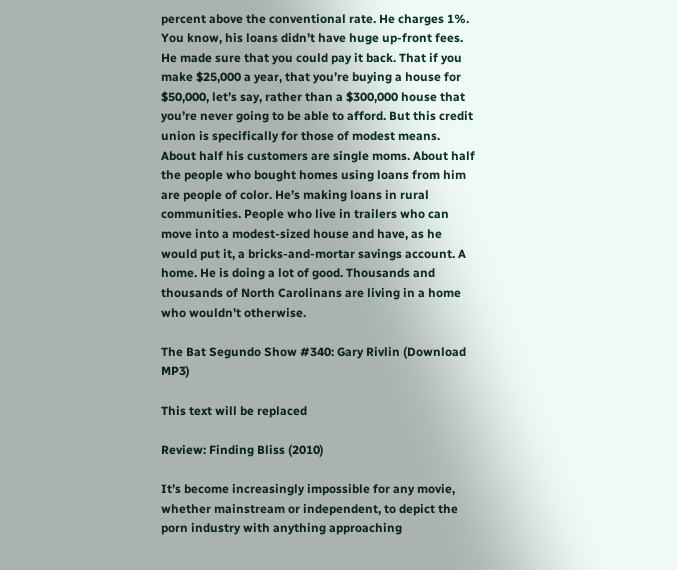percent above the conventional rate. He charges 1%. You know, his loans didn’t have huge up-front fees. He made sure that you could pay it back. That if you make $25,000 a year, that you’re buying a house for $50,000, let’s say, rather than a $300,000 house that you’re never going to be able to afford. But this credit union is specifically for those of modest means. About half his customers are single moms. About half the people who bought homes using loans from him are people of color. He’s making loans in rural communities. People who live in trailers who can move into a modest-sized house and have, as he would put it, a bricks-and-mortar savings account. A home. He is doing a lot of good. Thousands and thousands of North Carolinans are living in a home who wouldn’t otherwise.

The Bat Segundo Show #340: Gary Rivlin (Download MP3)

This text will be replaced

Review: Finding Bliss (2010)

It’s become increasingly impossible for any movie, whether mainstream or independent, to depict the porn industry with anything approaching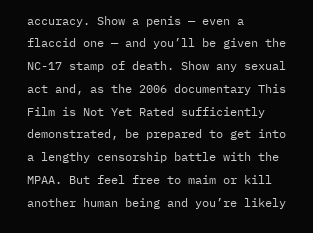accuracy. Show a penis — even a flaccid one — and you’ll be given the NC-17 stamp of death. Show any sexual act and, as the 2006 documentary This Film is Not Yet Rated sufficiently demonstrated, be prepared to get into a lengthy censorship battle with the MPAA. But feel free to maim or kill another human being and you’re likely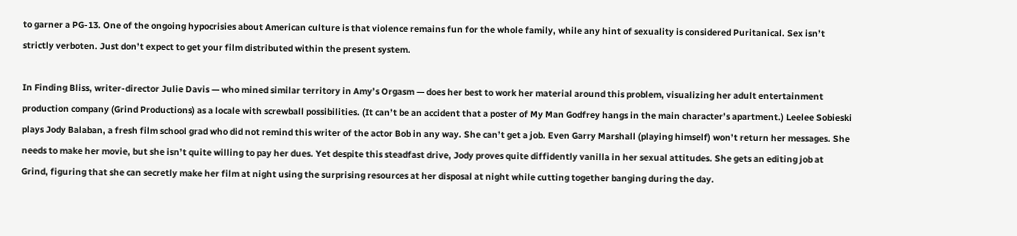to garner a PG-13. One of the ongoing hypocrisies about American culture is that violence remains fun for the whole family, while any hint of sexuality is considered Puritanical. Sex isn’t strictly verboten. Just don’t expect to get your film distributed within the present system.

In Finding Bliss, writer-director Julie Davis — who mined similar territory in Amy’s Orgasm — does her best to work her material around this problem, visualizing her adult entertainment production company (Grind Productions) as a locale with screwball possibilities. (It can’t be an accident that a poster of My Man Godfrey hangs in the main character’s apartment.) Leelee Sobieski plays Jody Balaban, a fresh film school grad who did not remind this writer of the actor Bob in any way. She can’t get a job. Even Garry Marshall (playing himself) won’t return her messages. She needs to make her movie, but she isn’t quite willing to pay her dues. Yet despite this steadfast drive, Jody proves quite diffidently vanilla in her sexual attitudes. She gets an editing job at Grind, figuring that she can secretly make her film at night using the surprising resources at her disposal at night while cutting together banging during the day.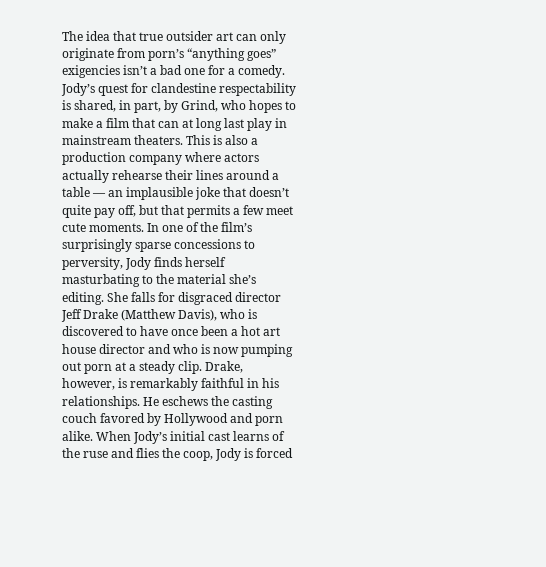The idea that true outsider art can only originate from porn’s “anything goes” exigencies isn’t a bad one for a comedy. Jody’s quest for clandestine respectability is shared, in part, by Grind, who hopes to make a film that can at long last play in mainstream theaters. This is also a production company where actors actually rehearse their lines around a table — an implausible joke that doesn’t quite pay off, but that permits a few meet cute moments. In one of the film’s surprisingly sparse concessions to perversity, Jody finds herself masturbating to the material she’s editing. She falls for disgraced director Jeff Drake (Matthew Davis), who is discovered to have once been a hot art house director and who is now pumping out porn at a steady clip. Drake, however, is remarkably faithful in his relationships. He eschews the casting couch favored by Hollywood and porn alike. When Jody’s initial cast learns of the ruse and flies the coop, Jody is forced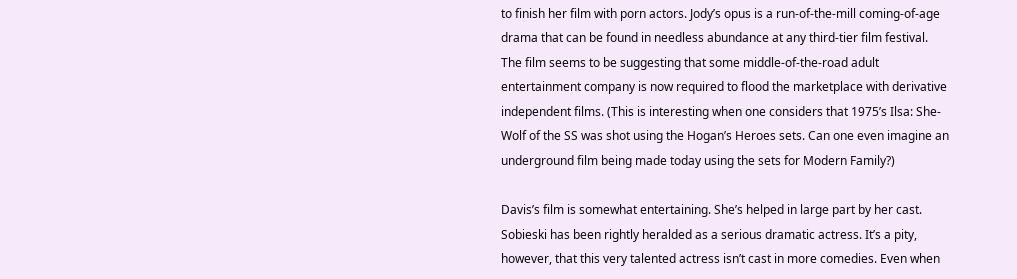to finish her film with porn actors. Jody’s opus is a run-of-the-mill coming-of-age drama that can be found in needless abundance at any third-tier film festival. The film seems to be suggesting that some middle-of-the-road adult entertainment company is now required to flood the marketplace with derivative independent films. (This is interesting when one considers that 1975’s Ilsa: She-Wolf of the SS was shot using the Hogan’s Heroes sets. Can one even imagine an underground film being made today using the sets for Modern Family?)

Davis’s film is somewhat entertaining. She’s helped in large part by her cast. Sobieski has been rightly heralded as a serious dramatic actress. It’s a pity, however, that this very talented actress isn’t cast in more comedies. Even when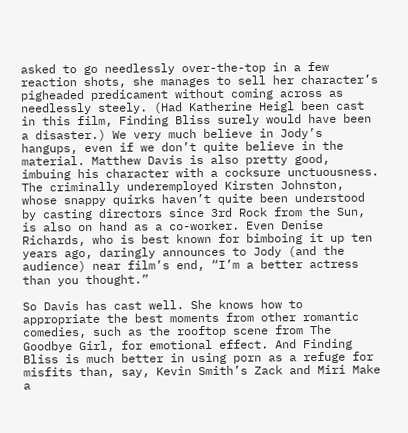asked to go needlessly over-the-top in a few reaction shots, she manages to sell her character’s pigheaded predicament without coming across as needlessly steely. (Had Katherine Heigl been cast in this film, Finding Bliss surely would have been a disaster.) We very much believe in Jody’s hangups, even if we don’t quite believe in the material. Matthew Davis is also pretty good, imbuing his character with a cocksure unctuousness. The criminally underemployed Kirsten Johnston, whose snappy quirks haven’t quite been understood by casting directors since 3rd Rock from the Sun, is also on hand as a co-worker. Even Denise Richards, who is best known for bimboing it up ten years ago, daringly announces to Jody (and the audience) near film’s end, “I’m a better actress than you thought.”

So Davis has cast well. She knows how to appropriate the best moments from other romantic comedies, such as the rooftop scene from The Goodbye Girl, for emotional effect. And Finding Bliss is much better in using porn as a refuge for misfits than, say, Kevin Smith’s Zack and Miri Make a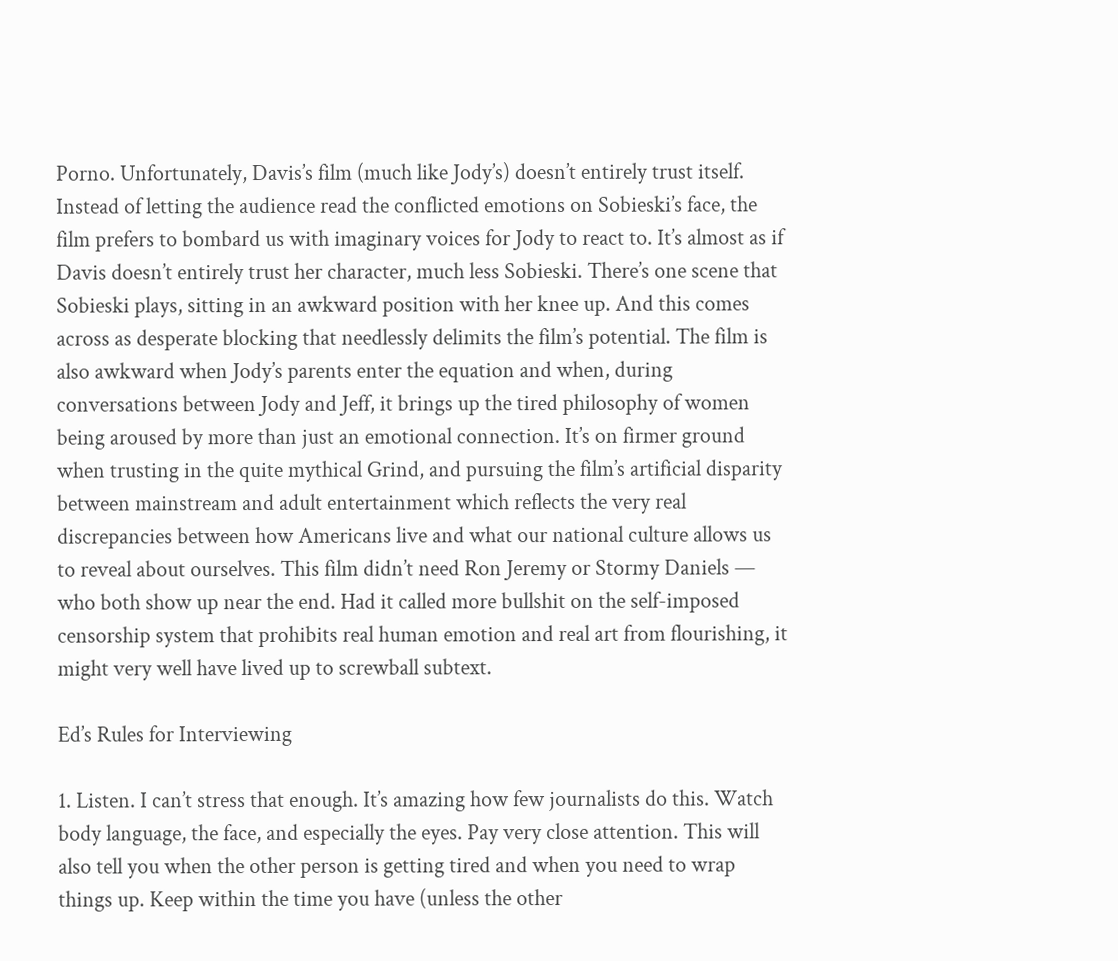Porno. Unfortunately, Davis’s film (much like Jody’s) doesn’t entirely trust itself. Instead of letting the audience read the conflicted emotions on Sobieski’s face, the film prefers to bombard us with imaginary voices for Jody to react to. It’s almost as if Davis doesn’t entirely trust her character, much less Sobieski. There’s one scene that Sobieski plays, sitting in an awkward position with her knee up. And this comes across as desperate blocking that needlessly delimits the film’s potential. The film is also awkward when Jody’s parents enter the equation and when, during conversations between Jody and Jeff, it brings up the tired philosophy of women being aroused by more than just an emotional connection. It’s on firmer ground when trusting in the quite mythical Grind, and pursuing the film’s artificial disparity between mainstream and adult entertainment which reflects the very real discrepancies between how Americans live and what our national culture allows us to reveal about ourselves. This film didn’t need Ron Jeremy or Stormy Daniels — who both show up near the end. Had it called more bullshit on the self-imposed censorship system that prohibits real human emotion and real art from flourishing, it might very well have lived up to screwball subtext.

Ed’s Rules for Interviewing

1. Listen. I can’t stress that enough. It’s amazing how few journalists do this. Watch body language, the face, and especially the eyes. Pay very close attention. This will also tell you when the other person is getting tired and when you need to wrap things up. Keep within the time you have (unless the other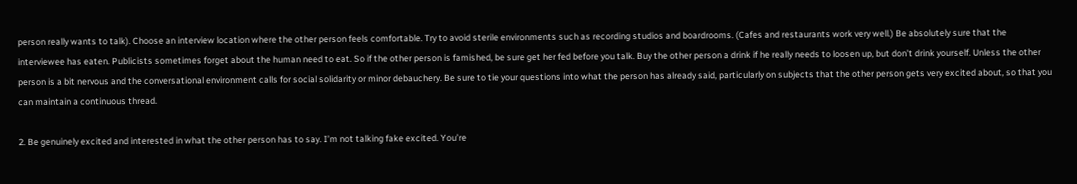person really wants to talk). Choose an interview location where the other person feels comfortable. Try to avoid sterile environments such as recording studios and boardrooms. (Cafes and restaurants work very well.) Be absolutely sure that the interviewee has eaten. Publicists sometimes forget about the human need to eat. So if the other person is famished, be sure get her fed before you talk. Buy the other person a drink if he really needs to loosen up, but don’t drink yourself. Unless the other person is a bit nervous and the conversational environment calls for social solidarity or minor debauchery. Be sure to tie your questions into what the person has already said, particularly on subjects that the other person gets very excited about, so that you can maintain a continuous thread.

2. Be genuinely excited and interested in what the other person has to say. I’m not talking fake excited. You’re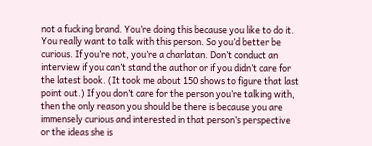not a fucking brand. You’re doing this because you like to do it. You really want to talk with this person. So you’d better be curious. If you’re not, you’re a charlatan. Don’t conduct an interview if you can’t stand the author or if you didn’t care for the latest book. (It took me about 150 shows to figure that last point out.) If you don’t care for the person you’re talking with, then the only reason you should be there is because you are immensely curious and interested in that person’s perspective or the ideas she is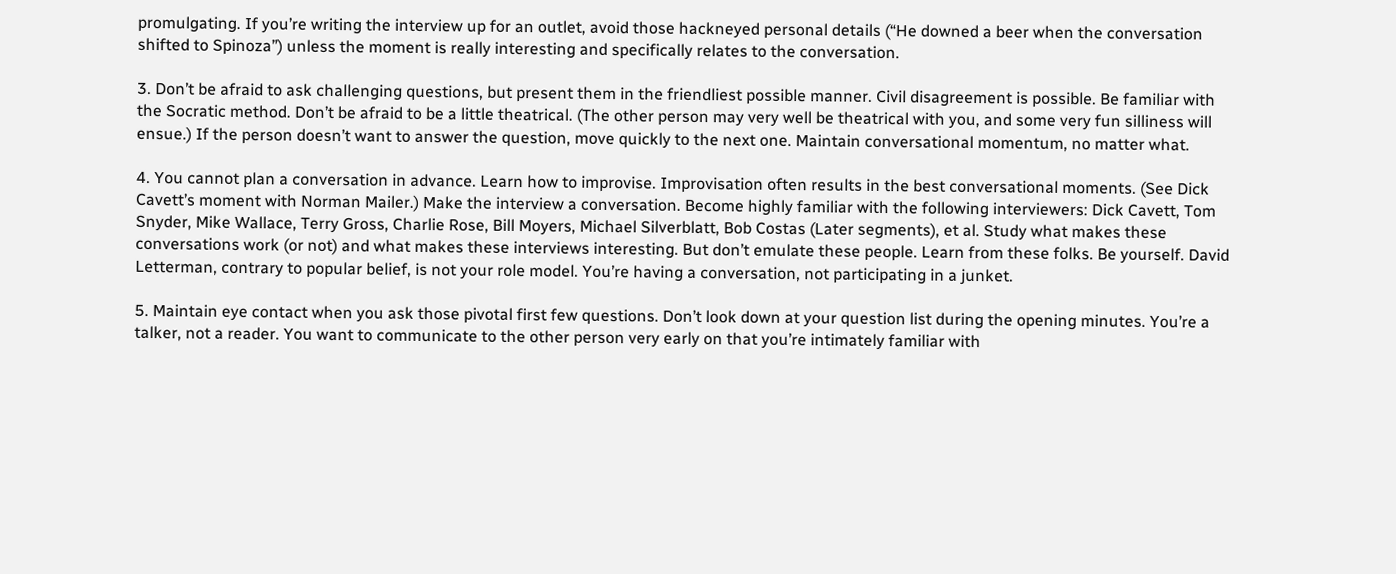promulgating. If you’re writing the interview up for an outlet, avoid those hackneyed personal details (“He downed a beer when the conversation shifted to Spinoza”) unless the moment is really interesting and specifically relates to the conversation.

3. Don’t be afraid to ask challenging questions, but present them in the friendliest possible manner. Civil disagreement is possible. Be familiar with the Socratic method. Don’t be afraid to be a little theatrical. (The other person may very well be theatrical with you, and some very fun silliness will ensue.) If the person doesn’t want to answer the question, move quickly to the next one. Maintain conversational momentum, no matter what.

4. You cannot plan a conversation in advance. Learn how to improvise. Improvisation often results in the best conversational moments. (See Dick Cavett’s moment with Norman Mailer.) Make the interview a conversation. Become highly familiar with the following interviewers: Dick Cavett, Tom Snyder, Mike Wallace, Terry Gross, Charlie Rose, Bill Moyers, Michael Silverblatt, Bob Costas (Later segments), et al. Study what makes these conversations work (or not) and what makes these interviews interesting. But don’t emulate these people. Learn from these folks. Be yourself. David Letterman, contrary to popular belief, is not your role model. You’re having a conversation, not participating in a junket.

5. Maintain eye contact when you ask those pivotal first few questions. Don’t look down at your question list during the opening minutes. You’re a talker, not a reader. You want to communicate to the other person very early on that you’re intimately familiar with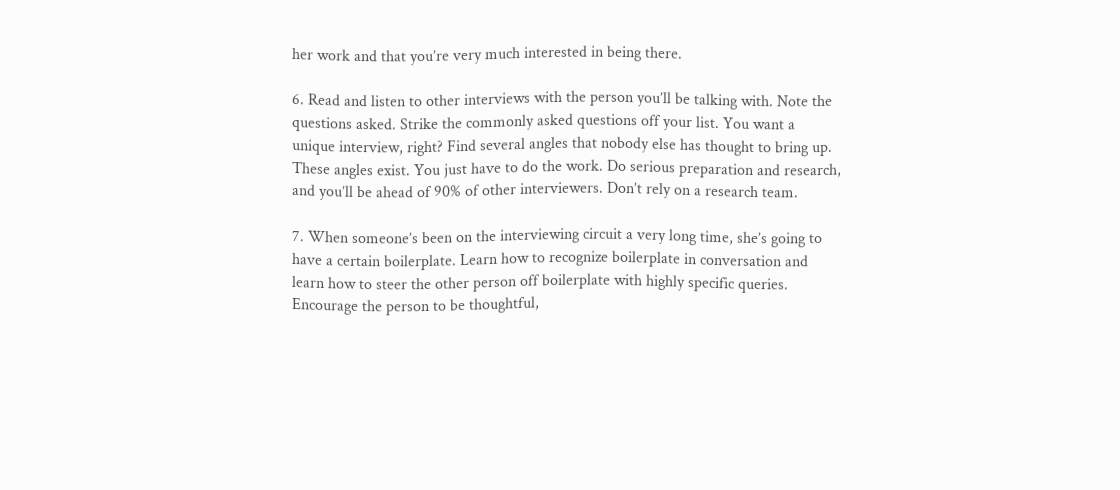her work and that you’re very much interested in being there.

6. Read and listen to other interviews with the person you’ll be talking with. Note the questions asked. Strike the commonly asked questions off your list. You want a unique interview, right? Find several angles that nobody else has thought to bring up. These angles exist. You just have to do the work. Do serious preparation and research, and you’ll be ahead of 90% of other interviewers. Don’t rely on a research team.

7. When someone’s been on the interviewing circuit a very long time, she’s going to have a certain boilerplate. Learn how to recognize boilerplate in conversation and learn how to steer the other person off boilerplate with highly specific queries. Encourage the person to be thoughtful,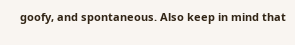goofy, and spontaneous. Also keep in mind that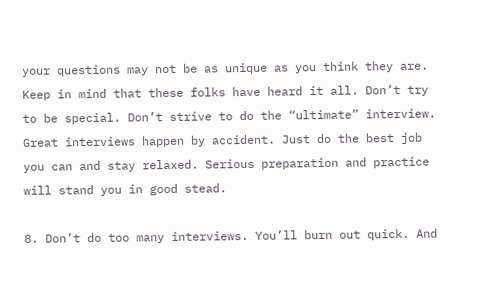your questions may not be as unique as you think they are. Keep in mind that these folks have heard it all. Don’t try to be special. Don’t strive to do the “ultimate” interview. Great interviews happen by accident. Just do the best job you can and stay relaxed. Serious preparation and practice will stand you in good stead.

8. Don’t do too many interviews. You’ll burn out quick. And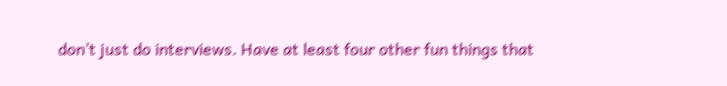don’t just do interviews. Have at least four other fun things that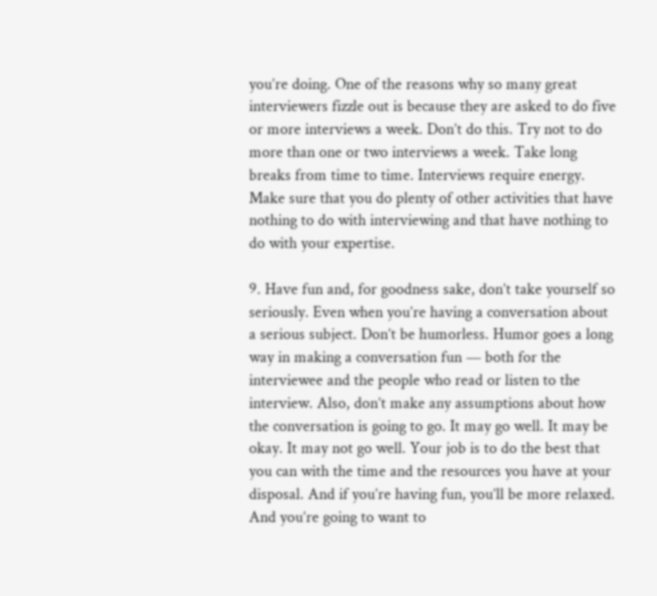you’re doing. One of the reasons why so many great interviewers fizzle out is because they are asked to do five or more interviews a week. Don’t do this. Try not to do more than one or two interviews a week. Take long breaks from time to time. Interviews require energy. Make sure that you do plenty of other activities that have nothing to do with interviewing and that have nothing to do with your expertise.

9. Have fun and, for goodness sake, don’t take yourself so seriously. Even when you’re having a conversation about a serious subject. Don’t be humorless. Humor goes a long way in making a conversation fun — both for the interviewee and the people who read or listen to the interview. Also, don’t make any assumptions about how the conversation is going to go. It may go well. It may be okay. It may not go well. Your job is to do the best that you can with the time and the resources you have at your disposal. And if you’re having fun, you’ll be more relaxed. And you’re going to want to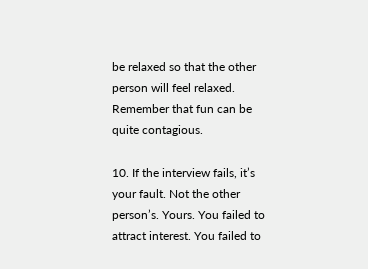be relaxed so that the other person will feel relaxed. Remember that fun can be quite contagious.

10. If the interview fails, it’s your fault. Not the other person’s. Yours. You failed to attract interest. You failed to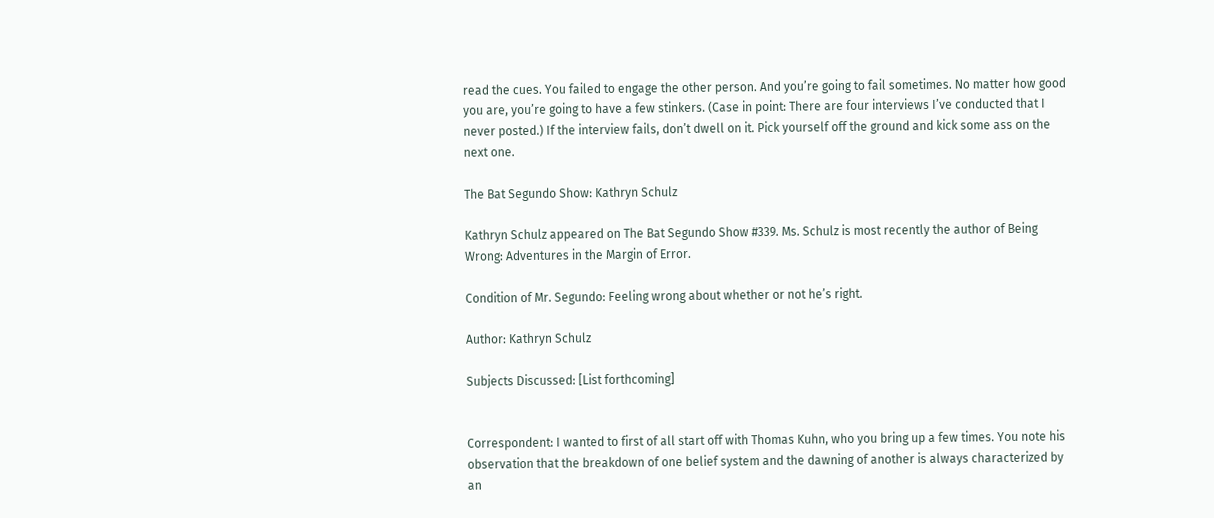read the cues. You failed to engage the other person. And you’re going to fail sometimes. No matter how good you are, you’re going to have a few stinkers. (Case in point: There are four interviews I’ve conducted that I never posted.) If the interview fails, don’t dwell on it. Pick yourself off the ground and kick some ass on the next one.

The Bat Segundo Show: Kathryn Schulz

Kathryn Schulz appeared on The Bat Segundo Show #339. Ms. Schulz is most recently the author of Being Wrong: Adventures in the Margin of Error.

Condition of Mr. Segundo: Feeling wrong about whether or not he’s right.

Author: Kathryn Schulz

Subjects Discussed: [List forthcoming]


Correspondent: I wanted to first of all start off with Thomas Kuhn, who you bring up a few times. You note his observation that the breakdown of one belief system and the dawning of another is always characterized by an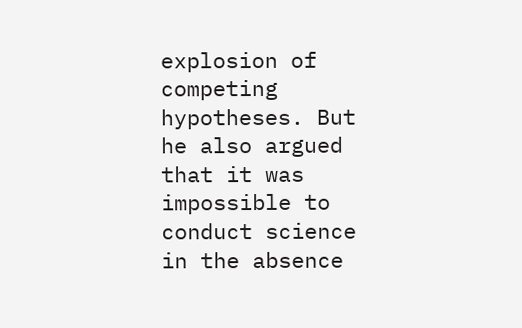explosion of competing hypotheses. But he also argued that it was impossible to conduct science in the absence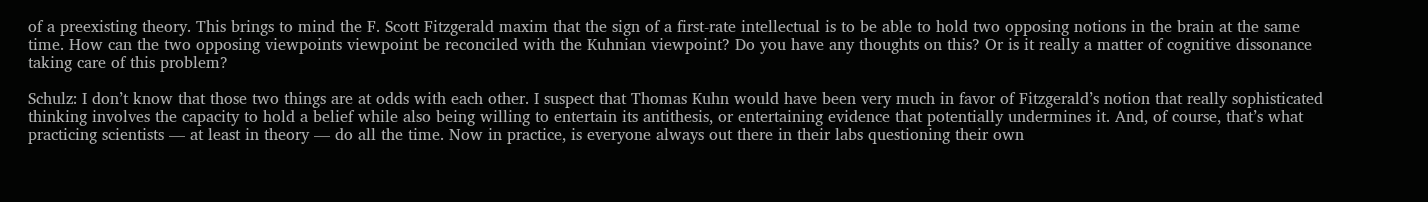of a preexisting theory. This brings to mind the F. Scott Fitzgerald maxim that the sign of a first-rate intellectual is to be able to hold two opposing notions in the brain at the same time. How can the two opposing viewpoints viewpoint be reconciled with the Kuhnian viewpoint? Do you have any thoughts on this? Or is it really a matter of cognitive dissonance taking care of this problem?

Schulz: I don’t know that those two things are at odds with each other. I suspect that Thomas Kuhn would have been very much in favor of Fitzgerald’s notion that really sophisticated thinking involves the capacity to hold a belief while also being willing to entertain its antithesis, or entertaining evidence that potentially undermines it. And, of course, that’s what practicing scientists — at least in theory — do all the time. Now in practice, is everyone always out there in their labs questioning their own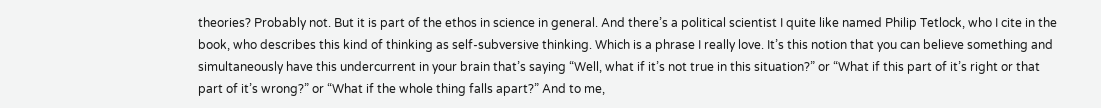theories? Probably not. But it is part of the ethos in science in general. And there’s a political scientist I quite like named Philip Tetlock, who I cite in the book, who describes this kind of thinking as self-subversive thinking. Which is a phrase I really love. It’s this notion that you can believe something and simultaneously have this undercurrent in your brain that’s saying “Well, what if it’s not true in this situation?” or “What if this part of it’s right or that part of it’s wrong?” or “What if the whole thing falls apart?” And to me,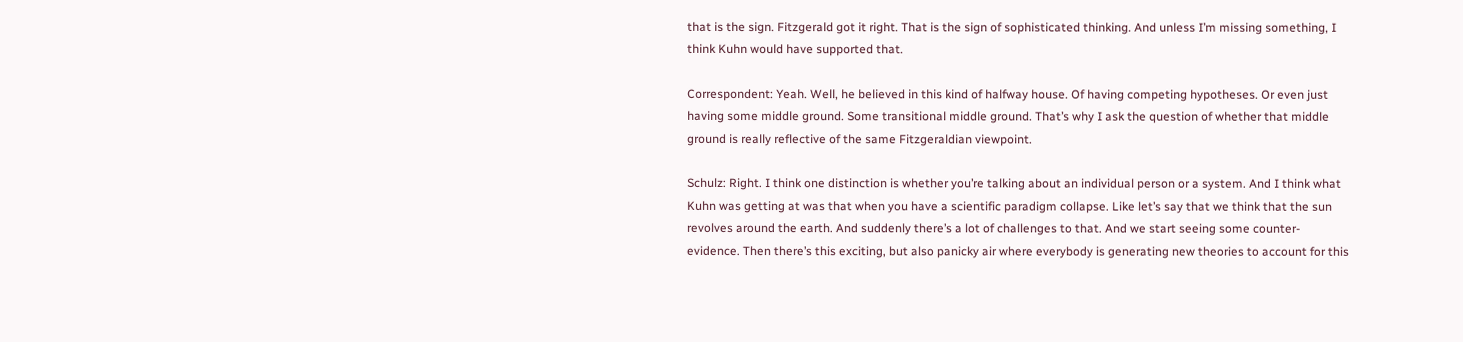that is the sign. Fitzgerald got it right. That is the sign of sophisticated thinking. And unless I’m missing something, I think Kuhn would have supported that.

Correspondent: Yeah. Well, he believed in this kind of halfway house. Of having competing hypotheses. Or even just having some middle ground. Some transitional middle ground. That’s why I ask the question of whether that middle ground is really reflective of the same Fitzgeraldian viewpoint.

Schulz: Right. I think one distinction is whether you’re talking about an individual person or a system. And I think what Kuhn was getting at was that when you have a scientific paradigm collapse. Like let’s say that we think that the sun revolves around the earth. And suddenly there’s a lot of challenges to that. And we start seeing some counter-evidence. Then there’s this exciting, but also panicky air where everybody is generating new theories to account for this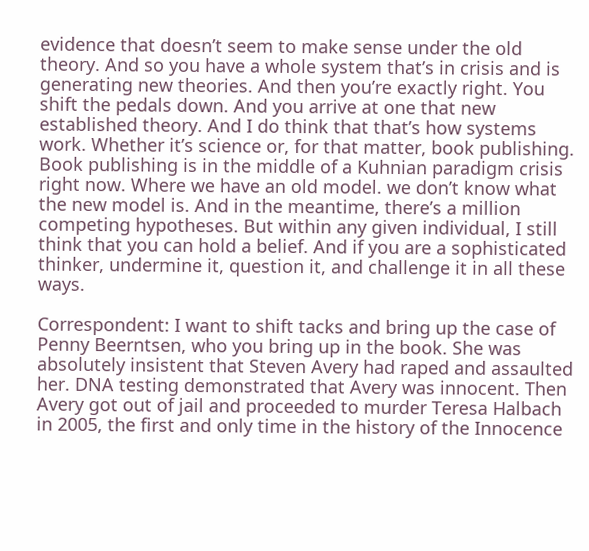evidence that doesn’t seem to make sense under the old theory. And so you have a whole system that’s in crisis and is generating new theories. And then you’re exactly right. You shift the pedals down. And you arrive at one that new established theory. And I do think that that’s how systems work. Whether it’s science or, for that matter, book publishing. Book publishing is in the middle of a Kuhnian paradigm crisis right now. Where we have an old model. we don’t know what the new model is. And in the meantime, there’s a million competing hypotheses. But within any given individual, I still think that you can hold a belief. And if you are a sophisticated thinker, undermine it, question it, and challenge it in all these ways.

Correspondent: I want to shift tacks and bring up the case of Penny Beerntsen, who you bring up in the book. She was absolutely insistent that Steven Avery had raped and assaulted her. DNA testing demonstrated that Avery was innocent. Then Avery got out of jail and proceeded to murder Teresa Halbach in 2005, the first and only time in the history of the Innocence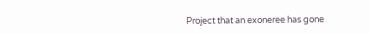Project that an exoneree has gone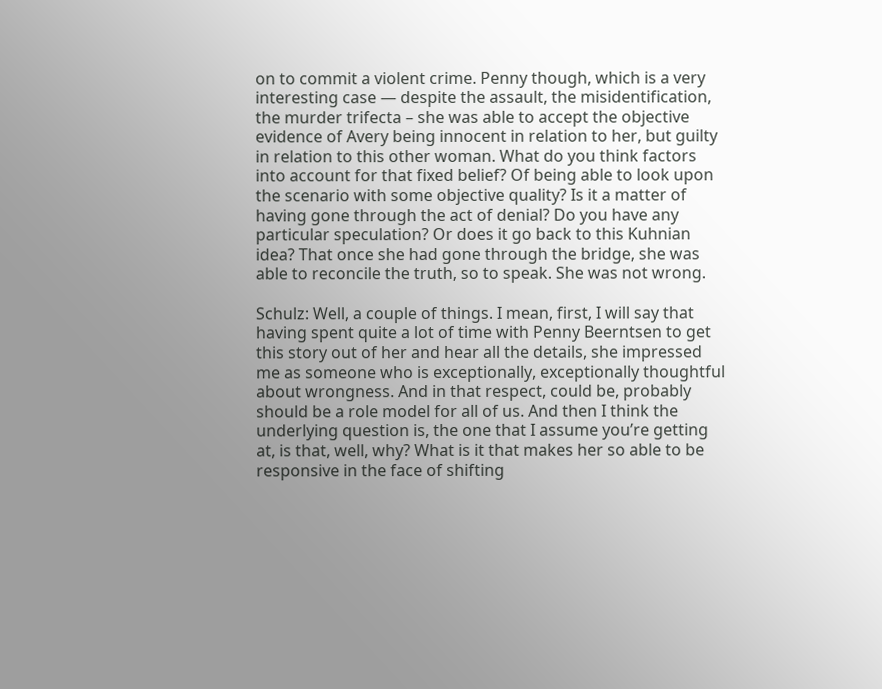on to commit a violent crime. Penny though, which is a very interesting case — despite the assault, the misidentification, the murder trifecta – she was able to accept the objective evidence of Avery being innocent in relation to her, but guilty in relation to this other woman. What do you think factors into account for that fixed belief? Of being able to look upon the scenario with some objective quality? Is it a matter of having gone through the act of denial? Do you have any particular speculation? Or does it go back to this Kuhnian idea? That once she had gone through the bridge, she was able to reconcile the truth, so to speak. She was not wrong.

Schulz: Well, a couple of things. I mean, first, I will say that having spent quite a lot of time with Penny Beerntsen to get this story out of her and hear all the details, she impressed me as someone who is exceptionally, exceptionally thoughtful about wrongness. And in that respect, could be, probably should be a role model for all of us. And then I think the underlying question is, the one that I assume you’re getting at, is that, well, why? What is it that makes her so able to be responsive in the face of shifting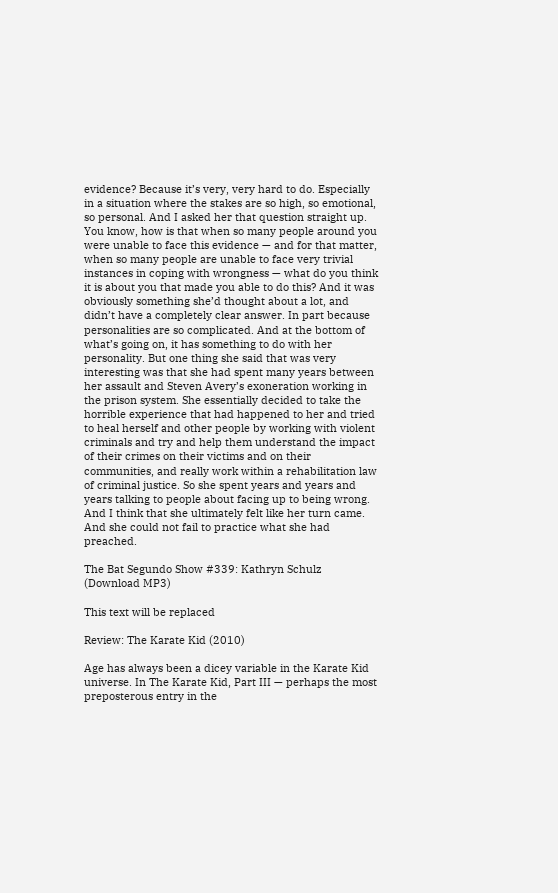evidence? Because it’s very, very hard to do. Especially in a situation where the stakes are so high, so emotional, so personal. And I asked her that question straight up. You know, how is that when so many people around you were unable to face this evidence — and for that matter, when so many people are unable to face very trivial instances in coping with wrongness — what do you think it is about you that made you able to do this? And it was obviously something she’d thought about a lot, and didn’t have a completely clear answer. In part because personalities are so complicated. And at the bottom of what’s going on, it has something to do with her personality. But one thing she said that was very interesting was that she had spent many years between her assault and Steven Avery’s exoneration working in the prison system. She essentially decided to take the horrible experience that had happened to her and tried to heal herself and other people by working with violent criminals and try and help them understand the impact of their crimes on their victims and on their communities, and really work within a rehabilitation law of criminal justice. So she spent years and years and years talking to people about facing up to being wrong. And I think that she ultimately felt like her turn came. And she could not fail to practice what she had preached.

The Bat Segundo Show #339: Kathryn Schulz (Download MP3)

This text will be replaced

Review: The Karate Kid (2010)

Age has always been a dicey variable in the Karate Kid universe. In The Karate Kid, Part III — perhaps the most preposterous entry in the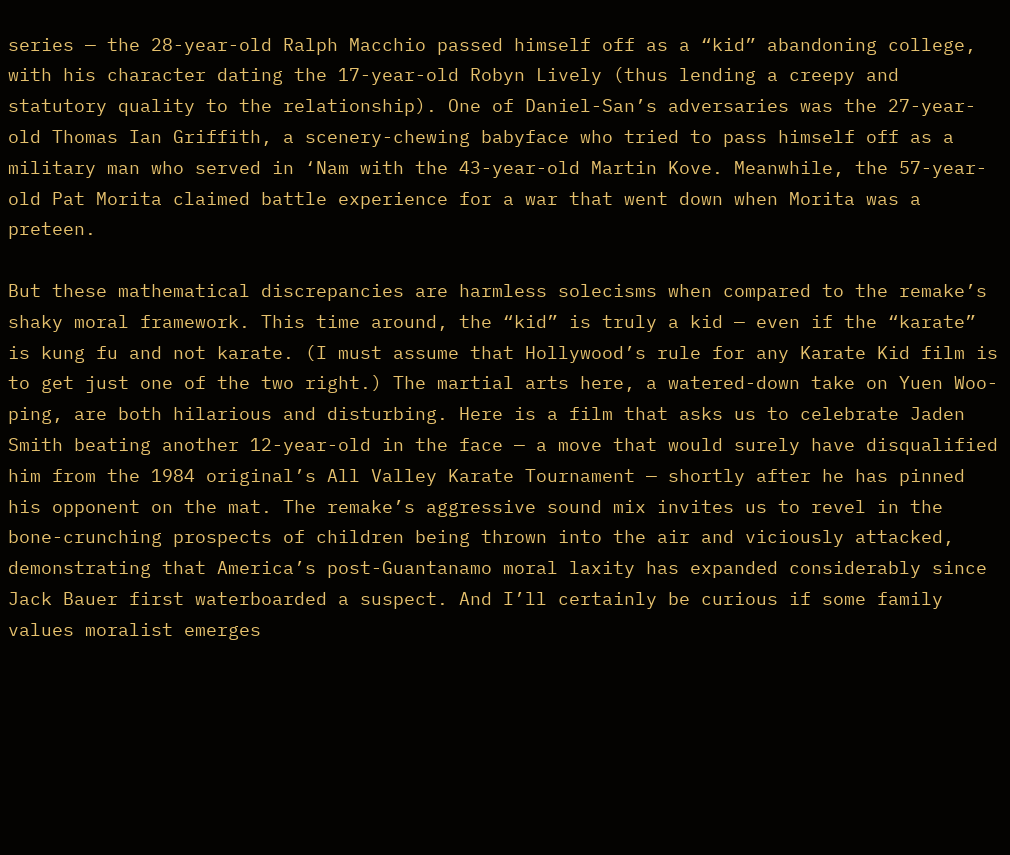series — the 28-year-old Ralph Macchio passed himself off as a “kid” abandoning college, with his character dating the 17-year-old Robyn Lively (thus lending a creepy and statutory quality to the relationship). One of Daniel-San’s adversaries was the 27-year-old Thomas Ian Griffith, a scenery-chewing babyface who tried to pass himself off as a military man who served in ‘Nam with the 43-year-old Martin Kove. Meanwhile, the 57-year-old Pat Morita claimed battle experience for a war that went down when Morita was a preteen.

But these mathematical discrepancies are harmless solecisms when compared to the remake’s shaky moral framework. This time around, the “kid” is truly a kid — even if the “karate” is kung fu and not karate. (I must assume that Hollywood’s rule for any Karate Kid film is to get just one of the two right.) The martial arts here, a watered-down take on Yuen Woo-ping, are both hilarious and disturbing. Here is a film that asks us to celebrate Jaden Smith beating another 12-year-old in the face — a move that would surely have disqualified him from the 1984 original’s All Valley Karate Tournament — shortly after he has pinned his opponent on the mat. The remake’s aggressive sound mix invites us to revel in the bone-crunching prospects of children being thrown into the air and viciously attacked, demonstrating that America’s post-Guantanamo moral laxity has expanded considerably since Jack Bauer first waterboarded a suspect. And I’ll certainly be curious if some family values moralist emerges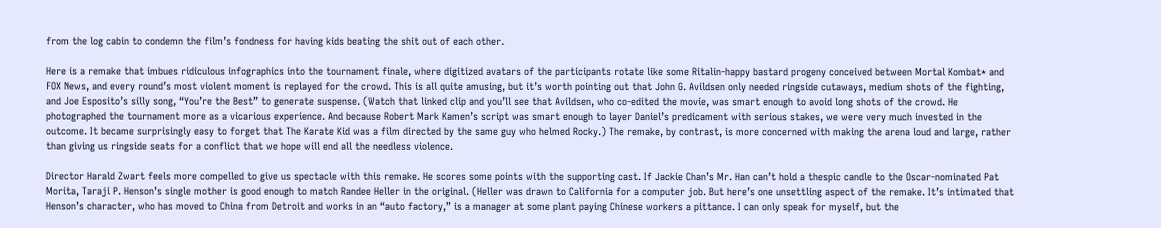from the log cabin to condemn the film’s fondness for having kids beating the shit out of each other.

Here is a remake that imbues ridiculous infographics into the tournament finale, where digitized avatars of the participants rotate like some Ritalin-happy bastard progeny conceived between Mortal Kombat* and FOX News, and every round’s most violent moment is replayed for the crowd. This is all quite amusing, but it’s worth pointing out that John G. Avildsen only needed ringside cutaways, medium shots of the fighting, and Joe Esposito’s silly song, “You’re the Best” to generate suspense. (Watch that linked clip and you’ll see that Avildsen, who co-edited the movie, was smart enough to avoid long shots of the crowd. He photographed the tournament more as a vicarious experience. And because Robert Mark Kamen’s script was smart enough to layer Daniel’s predicament with serious stakes, we were very much invested in the outcome. It became surprisingly easy to forget that The Karate Kid was a film directed by the same guy who helmed Rocky.) The remake, by contrast, is more concerned with making the arena loud and large, rather than giving us ringside seats for a conflict that we hope will end all the needless violence.

Director Harald Zwart feels more compelled to give us spectacle with this remake. He scores some points with the supporting cast. If Jackie Chan’s Mr. Han can’t hold a thespic candle to the Oscar-nominated Pat Morita, Taraji P. Henson’s single mother is good enough to match Randee Heller in the original. (Heller was drawn to California for a computer job. But here’s one unsettling aspect of the remake. It’s intimated that Henson’s character, who has moved to China from Detroit and works in an “auto factory,” is a manager at some plant paying Chinese workers a pittance. I can only speak for myself, but the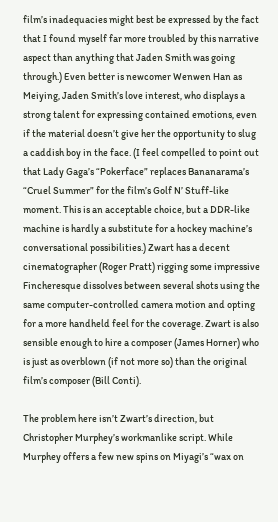film’s inadequacies might best be expressed by the fact that I found myself far more troubled by this narrative aspect than anything that Jaden Smith was going through.) Even better is newcomer Wenwen Han as Meiying, Jaden Smith’s love interest, who displays a strong talent for expressing contained emotions, even if the material doesn’t give her the opportunity to slug a caddish boy in the face. (I feel compelled to point out that Lady Gaga’s “Pokerface” replaces Bananarama’s “Cruel Summer” for the film’s Golf N’ Stuff-like moment. This is an acceptable choice, but a DDR-like machine is hardly a substitute for a hockey machine’s conversational possibilities.) Zwart has a decent cinematographer (Roger Pratt) rigging some impressive Fincheresque dissolves between several shots using the same computer-controlled camera motion and opting for a more handheld feel for the coverage. Zwart is also sensible enough to hire a composer (James Horner) who is just as overblown (if not more so) than the original film’s composer (Bill Conti).

The problem here isn’t Zwart’s direction, but Christopher Murphey’s workmanlike script. While Murphey offers a few new spins on Miyagi’s “wax on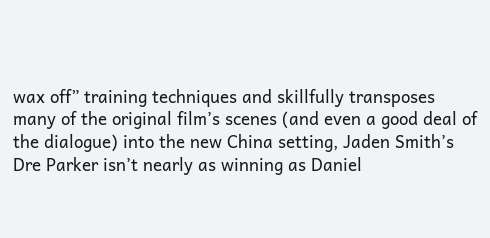wax off” training techniques and skillfully transposes many of the original film’s scenes (and even a good deal of the dialogue) into the new China setting, Jaden Smith’s Dre Parker isn’t nearly as winning as Daniel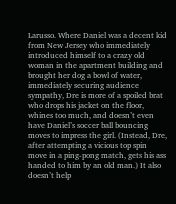Larusso. Where Daniel was a decent kid from New Jersey who immediately introduced himself to a crazy old woman in the apartment building and brought her dog a bowl of water, immediately securing audience sympathy, Dre is more of a spoiled brat who drops his jacket on the floor, whines too much, and doesn’t even have Daniel’s soccer ball bouncing moves to impress the girl. (Instead, Dre, after attempting a vicious top spin move in a ping-pong match, gets his ass handed to him by an old man.) It also doesn’t help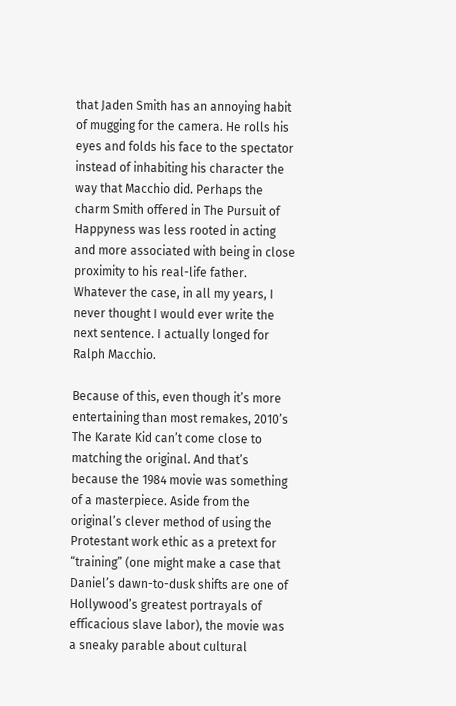that Jaden Smith has an annoying habit of mugging for the camera. He rolls his eyes and folds his face to the spectator instead of inhabiting his character the way that Macchio did. Perhaps the charm Smith offered in The Pursuit of Happyness was less rooted in acting and more associated with being in close proximity to his real-life father. Whatever the case, in all my years, I never thought I would ever write the next sentence. I actually longed for Ralph Macchio.

Because of this, even though it’s more entertaining than most remakes, 2010’s The Karate Kid can’t come close to matching the original. And that’s because the 1984 movie was something of a masterpiece. Aside from the original’s clever method of using the Protestant work ethic as a pretext for “training” (one might make a case that Daniel’s dawn-to-dusk shifts are one of Hollywood’s greatest portrayals of efficacious slave labor), the movie was a sneaky parable about cultural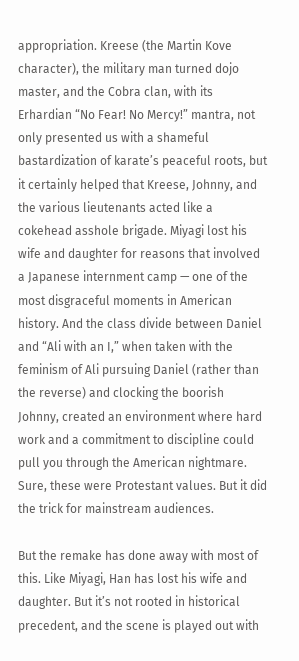appropriation. Kreese (the Martin Kove character), the military man turned dojo master, and the Cobra clan, with its Erhardian “No Fear! No Mercy!” mantra, not only presented us with a shameful bastardization of karate’s peaceful roots, but it certainly helped that Kreese, Johnny, and the various lieutenants acted like a cokehead asshole brigade. Miyagi lost his wife and daughter for reasons that involved a Japanese internment camp — one of the most disgraceful moments in American history. And the class divide between Daniel and “Ali with an I,” when taken with the feminism of Ali pursuing Daniel (rather than the reverse) and clocking the boorish Johnny, created an environment where hard work and a commitment to discipline could pull you through the American nightmare. Sure, these were Protestant values. But it did the trick for mainstream audiences.

But the remake has done away with most of this. Like Miyagi, Han has lost his wife and daughter. But it’s not rooted in historical precedent, and the scene is played out with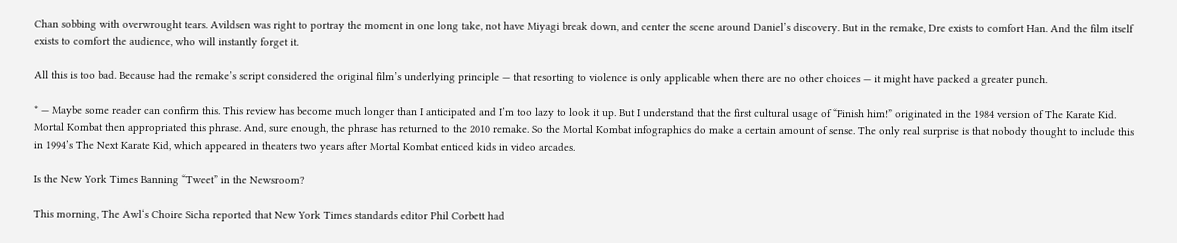Chan sobbing with overwrought tears. Avildsen was right to portray the moment in one long take, not have Miyagi break down, and center the scene around Daniel’s discovery. But in the remake, Dre exists to comfort Han. And the film itself exists to comfort the audience, who will instantly forget it.

All this is too bad. Because had the remake’s script considered the original film’s underlying principle — that resorting to violence is only applicable when there are no other choices — it might have packed a greater punch.

* — Maybe some reader can confirm this. This review has become much longer than I anticipated and I’m too lazy to look it up. But I understand that the first cultural usage of “Finish him!” originated in the 1984 version of The Karate Kid. Mortal Kombat then appropriated this phrase. And, sure enough, the phrase has returned to the 2010 remake. So the Mortal Kombat infographics do make a certain amount of sense. The only real surprise is that nobody thought to include this in 1994’s The Next Karate Kid, which appeared in theaters two years after Mortal Kombat enticed kids in video arcades.

Is the New York Times Banning “Tweet” in the Newsroom?

This morning, The Awl‘s Choire Sicha reported that New York Times standards editor Phil Corbett had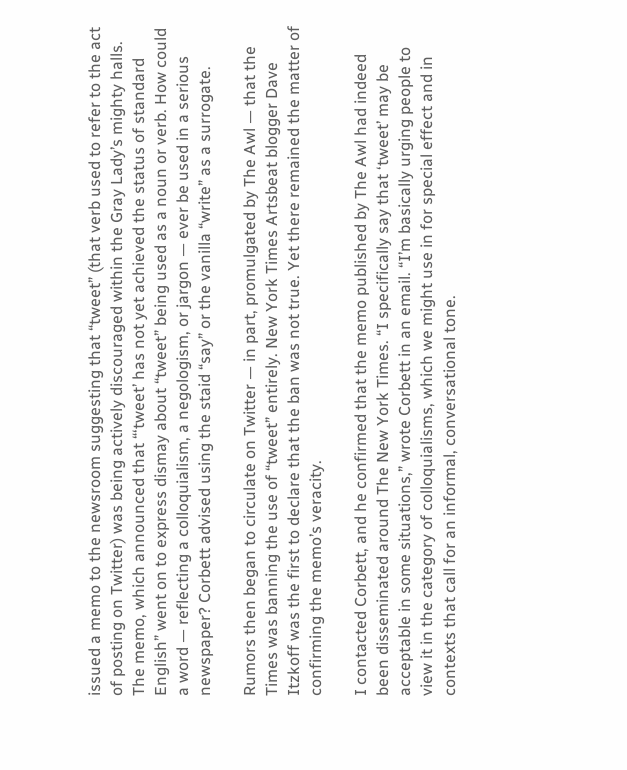issued a memo to the newsroom suggesting that “tweet” (that verb used to refer to the act of posting on Twitter) was being actively discouraged within the Gray Lady’s mighty halls. The memo, which announced that “‘tweet’ has not yet achieved the status of standard English” went on to express dismay about “tweet” being used as a noun or verb. How could a word — reflecting a colloquialism, a negologism, or jargon — ever be used in a serious newspaper? Corbett advised using the staid “say” or the vanilla “write” as a surrogate.

Rumors then began to circulate on Twitter — in part, promulgated by The Awl — that the Times was banning the use of “tweet” entirely. New York Times Artsbeat blogger Dave Itzkoff was the first to declare that the ban was not true. Yet there remained the matter of confirming the memo’s veracity.

I contacted Corbett, and he confirmed that the memo published by The Awl had indeed been disseminated around The New York Times. “I specifically say that ‘tweet’ may be acceptable in some situations,” wrote Corbett in an email. “I’m basically urging people to view it in the category of colloquialisms, which we might use in for special effect and in contexts that call for an informal, conversational tone.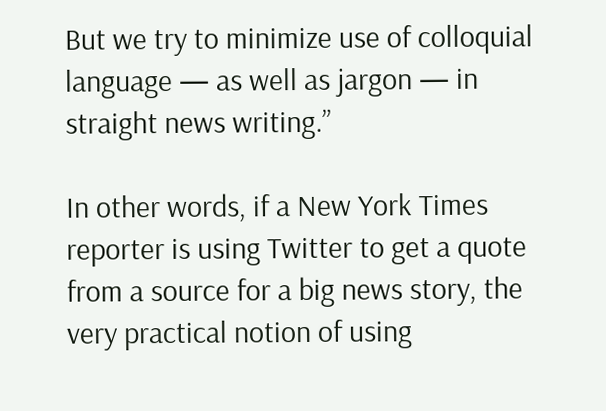But we try to minimize use of colloquial language — as well as jargon — in straight news writing.”

In other words, if a New York Times reporter is using Twitter to get a quote from a source for a big news story, the very practical notion of using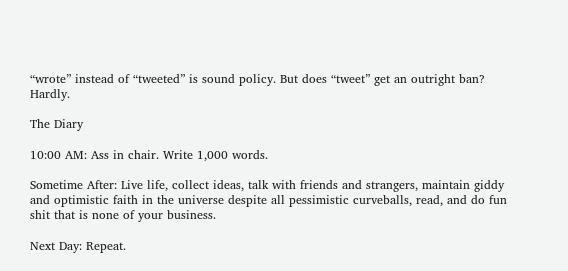“wrote” instead of “tweeted” is sound policy. But does “tweet” get an outright ban? Hardly.

The Diary

10:00 AM: Ass in chair. Write 1,000 words.

Sometime After: Live life, collect ideas, talk with friends and strangers, maintain giddy and optimistic faith in the universe despite all pessimistic curveballs, read, and do fun shit that is none of your business.

Next Day: Repeat.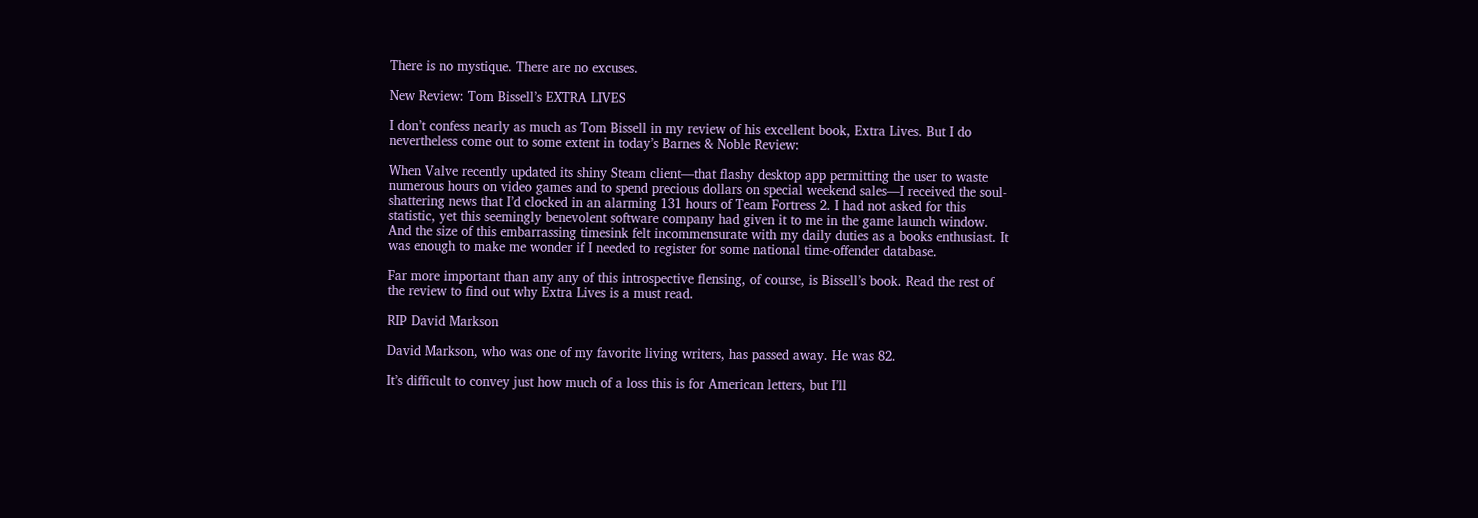There is no mystique. There are no excuses.

New Review: Tom Bissell’s EXTRA LIVES

I don’t confess nearly as much as Tom Bissell in my review of his excellent book, Extra Lives. But I do nevertheless come out to some extent in today’s Barnes & Noble Review:

When Valve recently updated its shiny Steam client—that flashy desktop app permitting the user to waste numerous hours on video games and to spend precious dollars on special weekend sales—I received the soul-shattering news that I’d clocked in an alarming 131 hours of Team Fortress 2. I had not asked for this statistic, yet this seemingly benevolent software company had given it to me in the game launch window. And the size of this embarrassing timesink felt incommensurate with my daily duties as a books enthusiast. It was enough to make me wonder if I needed to register for some national time-offender database.

Far more important than any any of this introspective flensing, of course, is Bissell’s book. Read the rest of the review to find out why Extra Lives is a must read.

RIP David Markson

David Markson, who was one of my favorite living writers, has passed away. He was 82.

It’s difficult to convey just how much of a loss this is for American letters, but I’ll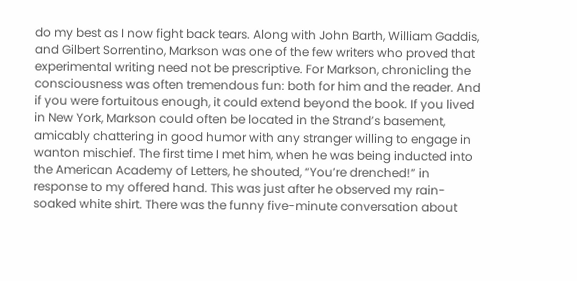do my best as I now fight back tears. Along with John Barth, William Gaddis, and Gilbert Sorrentino, Markson was one of the few writers who proved that experimental writing need not be prescriptive. For Markson, chronicling the consciousness was often tremendous fun: both for him and the reader. And if you were fortuitous enough, it could extend beyond the book. If you lived in New York, Markson could often be located in the Strand’s basement, amicably chattering in good humor with any stranger willing to engage in wanton mischief. The first time I met him, when he was being inducted into the American Academy of Letters, he shouted, “You’re drenched!” in response to my offered hand. This was just after he observed my rain-soaked white shirt. There was the funny five-minute conversation about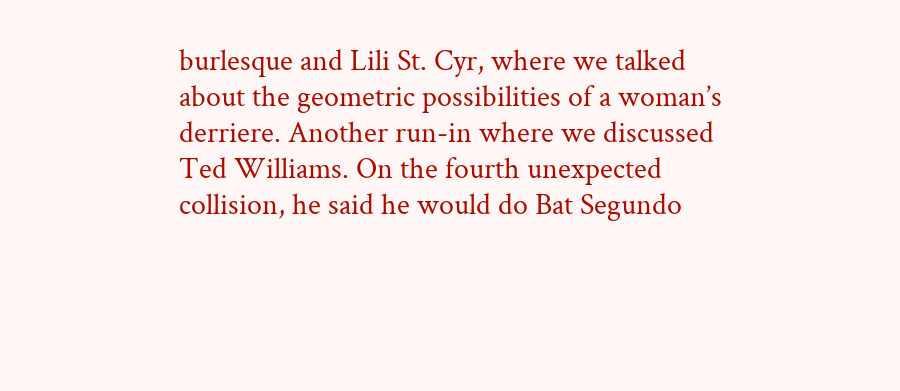burlesque and Lili St. Cyr, where we talked about the geometric possibilities of a woman’s derriere. Another run-in where we discussed Ted Williams. On the fourth unexpected collision, he said he would do Bat Segundo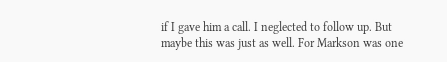if I gave him a call. I neglected to follow up. But maybe this was just as well. For Markson was one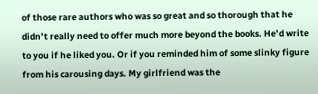of those rare authors who was so great and so thorough that he didn’t really need to offer much more beyond the books. He’d write to you if he liked you. Or if you reminded him of some slinky figure from his carousing days. My girlfriend was the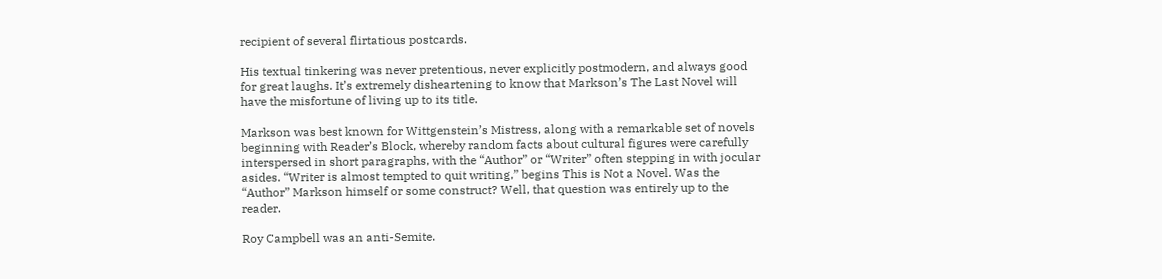recipient of several flirtatious postcards.

His textual tinkering was never pretentious, never explicitly postmodern, and always good for great laughs. It’s extremely disheartening to know that Markson’s The Last Novel will have the misfortune of living up to its title.

Markson was best known for Wittgenstein’s Mistress, along with a remarkable set of novels beginning with Reader’s Block, whereby random facts about cultural figures were carefully interspersed in short paragraphs, with the “Author” or “Writer” often stepping in with jocular asides. “Writer is almost tempted to quit writing,” begins This is Not a Novel. Was the “Author” Markson himself or some construct? Well, that question was entirely up to the reader.

Roy Campbell was an anti-Semite.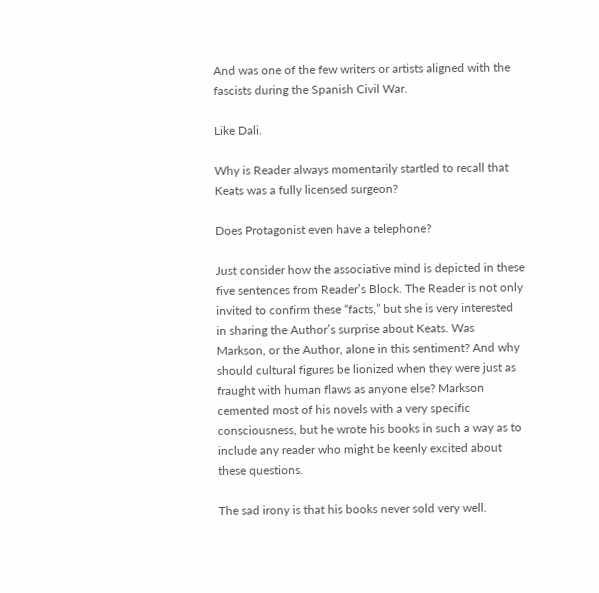And was one of the few writers or artists aligned with the fascists during the Spanish Civil War.

Like Dali.

Why is Reader always momentarily startled to recall that Keats was a fully licensed surgeon?

Does Protagonist even have a telephone?

Just consider how the associative mind is depicted in these five sentences from Reader’s Block. The Reader is not only invited to confirm these “facts,” but she is very interested in sharing the Author’s surprise about Keats. Was Markson, or the Author, alone in this sentiment? And why should cultural figures be lionized when they were just as fraught with human flaws as anyone else? Markson cemented most of his novels with a very specific consciousness, but he wrote his books in such a way as to include any reader who might be keenly excited about these questions.

The sad irony is that his books never sold very well.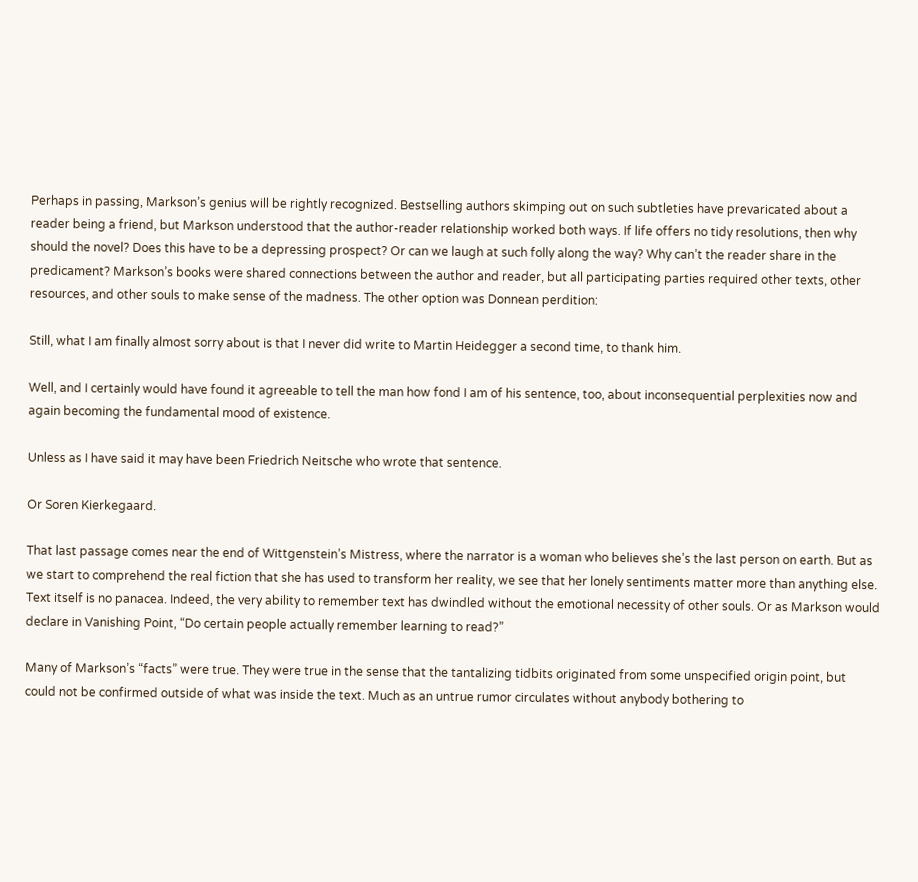Perhaps in passing, Markson’s genius will be rightly recognized. Bestselling authors skimping out on such subtleties have prevaricated about a reader being a friend, but Markson understood that the author-reader relationship worked both ways. If life offers no tidy resolutions, then why should the novel? Does this have to be a depressing prospect? Or can we laugh at such folly along the way? Why can’t the reader share in the predicament? Markson’s books were shared connections between the author and reader, but all participating parties required other texts, other resources, and other souls to make sense of the madness. The other option was Donnean perdition:

Still, what I am finally almost sorry about is that I never did write to Martin Heidegger a second time, to thank him.

Well, and I certainly would have found it agreeable to tell the man how fond I am of his sentence, too, about inconsequential perplexities now and again becoming the fundamental mood of existence.

Unless as I have said it may have been Friedrich Neitsche who wrote that sentence.

Or Soren Kierkegaard.

That last passage comes near the end of Wittgenstein’s Mistress, where the narrator is a woman who believes she’s the last person on earth. But as we start to comprehend the real fiction that she has used to transform her reality, we see that her lonely sentiments matter more than anything else. Text itself is no panacea. Indeed, the very ability to remember text has dwindled without the emotional necessity of other souls. Or as Markson would declare in Vanishing Point, “Do certain people actually remember learning to read?”

Many of Markson’s “facts” were true. They were true in the sense that the tantalizing tidbits originated from some unspecified origin point, but could not be confirmed outside of what was inside the text. Much as an untrue rumor circulates without anybody bothering to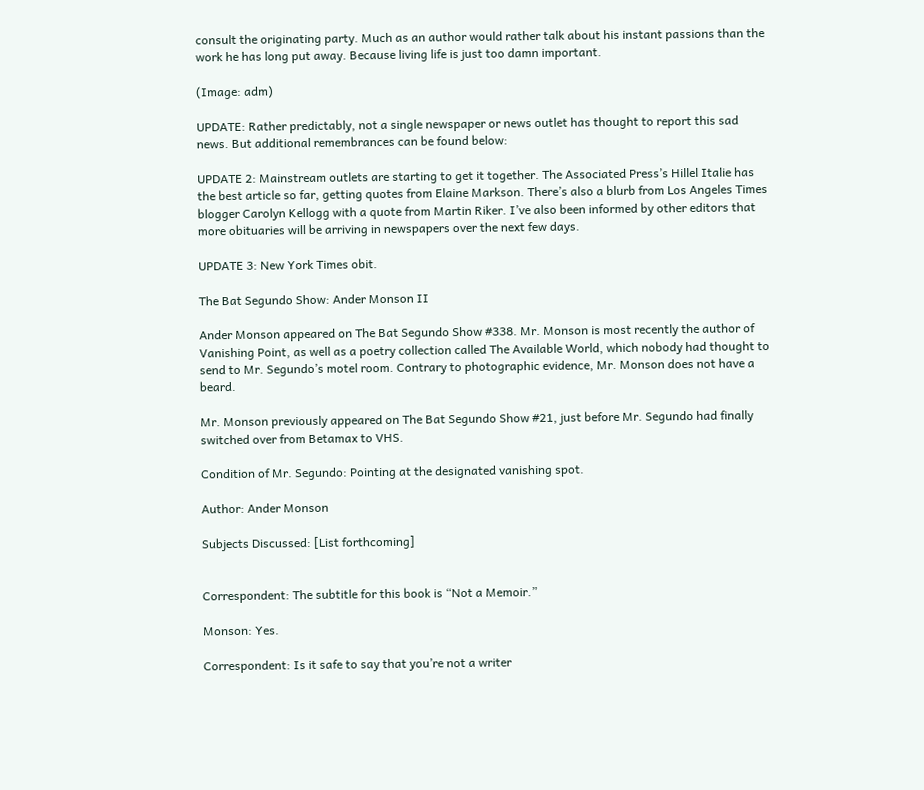consult the originating party. Much as an author would rather talk about his instant passions than the work he has long put away. Because living life is just too damn important.

(Image: adm)

UPDATE: Rather predictably, not a single newspaper or news outlet has thought to report this sad news. But additional remembrances can be found below:

UPDATE 2: Mainstream outlets are starting to get it together. The Associated Press’s Hillel Italie has the best article so far, getting quotes from Elaine Markson. There’s also a blurb from Los Angeles Times blogger Carolyn Kellogg with a quote from Martin Riker. I’ve also been informed by other editors that more obituaries will be arriving in newspapers over the next few days.

UPDATE 3: New York Times obit.

The Bat Segundo Show: Ander Monson II

Ander Monson appeared on The Bat Segundo Show #338. Mr. Monson is most recently the author of Vanishing Point, as well as a poetry collection called The Available World, which nobody had thought to send to Mr. Segundo’s motel room. Contrary to photographic evidence, Mr. Monson does not have a beard.

Mr. Monson previously appeared on The Bat Segundo Show #21, just before Mr. Segundo had finally switched over from Betamax to VHS.

Condition of Mr. Segundo: Pointing at the designated vanishing spot.

Author: Ander Monson

Subjects Discussed: [List forthcoming]


Correspondent: The subtitle for this book is “Not a Memoir.”

Monson: Yes.

Correspondent: Is it safe to say that you’re not a writer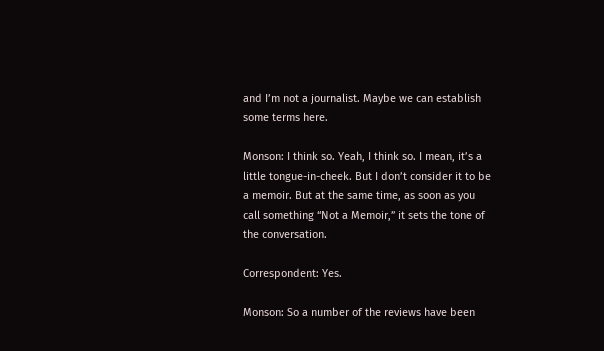and I’m not a journalist. Maybe we can establish some terms here.

Monson: I think so. Yeah, I think so. I mean, it’s a little tongue-in-cheek. But I don’t consider it to be a memoir. But at the same time, as soon as you call something “Not a Memoir,” it sets the tone of the conversation.

Correspondent: Yes.

Monson: So a number of the reviews have been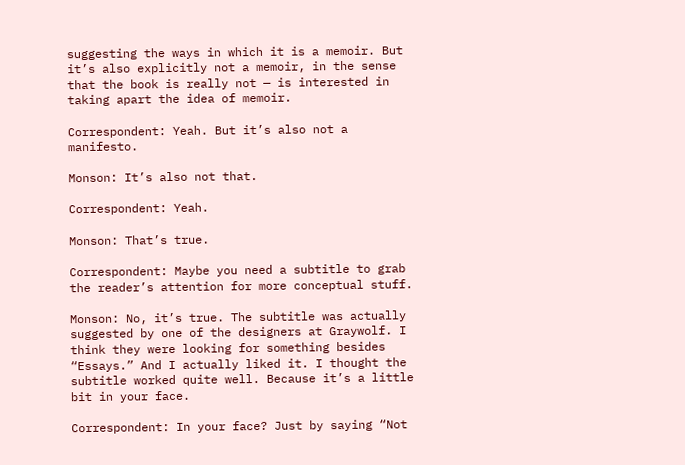suggesting the ways in which it is a memoir. But it’s also explicitly not a memoir, in the sense that the book is really not — is interested in taking apart the idea of memoir.

Correspondent: Yeah. But it’s also not a manifesto.

Monson: It’s also not that.

Correspondent: Yeah.

Monson: That’s true.

Correspondent: Maybe you need a subtitle to grab the reader’s attention for more conceptual stuff.

Monson: No, it’s true. The subtitle was actually suggested by one of the designers at Graywolf. I think they were looking for something besides “Essays.” And I actually liked it. I thought the subtitle worked quite well. Because it’s a little bit in your face.

Correspondent: In your face? Just by saying “Not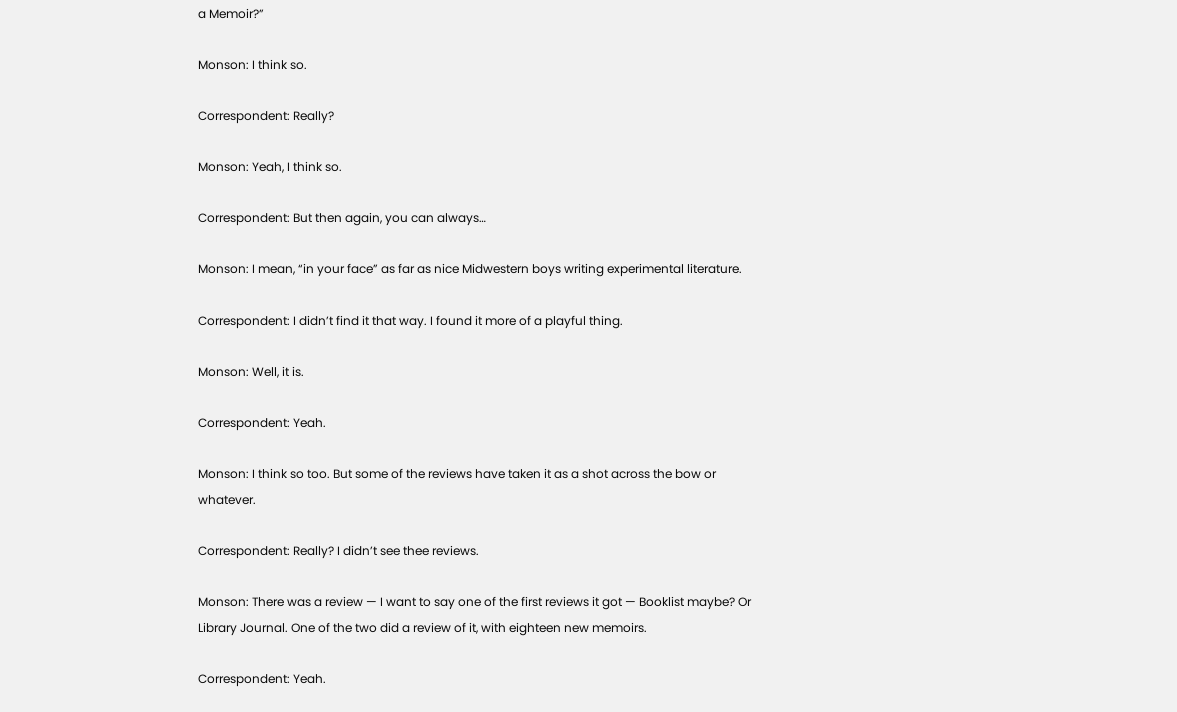a Memoir?”

Monson: I think so.

Correspondent: Really?

Monson: Yeah, I think so.

Correspondent: But then again, you can always…

Monson: I mean, “in your face” as far as nice Midwestern boys writing experimental literature.

Correspondent: I didn’t find it that way. I found it more of a playful thing.

Monson: Well, it is.

Correspondent: Yeah.

Monson: I think so too. But some of the reviews have taken it as a shot across the bow or whatever.

Correspondent: Really? I didn’t see thee reviews.

Monson: There was a review — I want to say one of the first reviews it got — Booklist maybe? Or Library Journal. One of the two did a review of it, with eighteen new memoirs.

Correspondent: Yeah.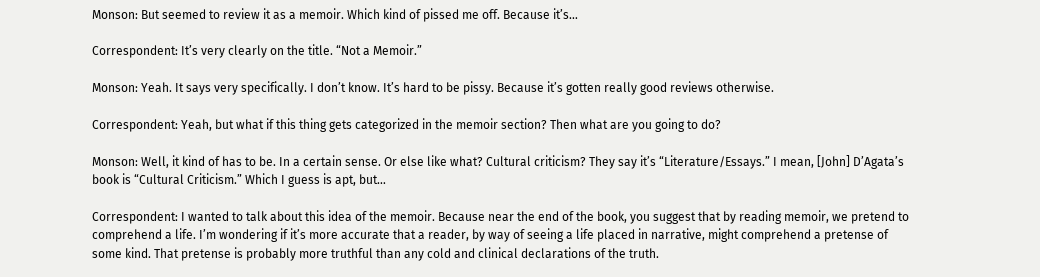Monson: But seemed to review it as a memoir. Which kind of pissed me off. Because it’s…

Correspondent: It’s very clearly on the title. “Not a Memoir.”

Monson: Yeah. It says very specifically. I don’t know. It’s hard to be pissy. Because it’s gotten really good reviews otherwise.

Correspondent: Yeah, but what if this thing gets categorized in the memoir section? Then what are you going to do?

Monson: Well, it kind of has to be. In a certain sense. Or else like what? Cultural criticism? They say it’s “Literature/Essays.” I mean, [John] D’Agata’s book is “Cultural Criticism.” Which I guess is apt, but…

Correspondent: I wanted to talk about this idea of the memoir. Because near the end of the book, you suggest that by reading memoir, we pretend to comprehend a life. I’m wondering if it’s more accurate that a reader, by way of seeing a life placed in narrative, might comprehend a pretense of some kind. That pretense is probably more truthful than any cold and clinical declarations of the truth.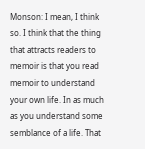Monson: I mean, I think so. I think that the thing that attracts readers to memoir is that you read memoir to understand your own life. In as much as you understand some semblance of a life. That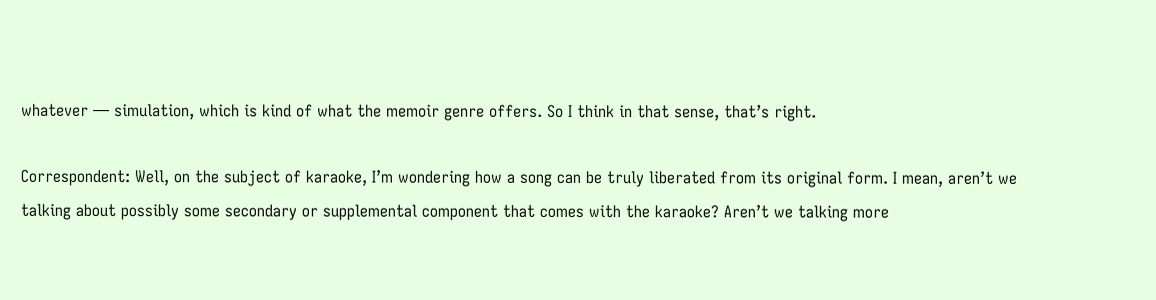whatever — simulation, which is kind of what the memoir genre offers. So I think in that sense, that’s right.

Correspondent: Well, on the subject of karaoke, I’m wondering how a song can be truly liberated from its original form. I mean, aren’t we talking about possibly some secondary or supplemental component that comes with the karaoke? Aren’t we talking more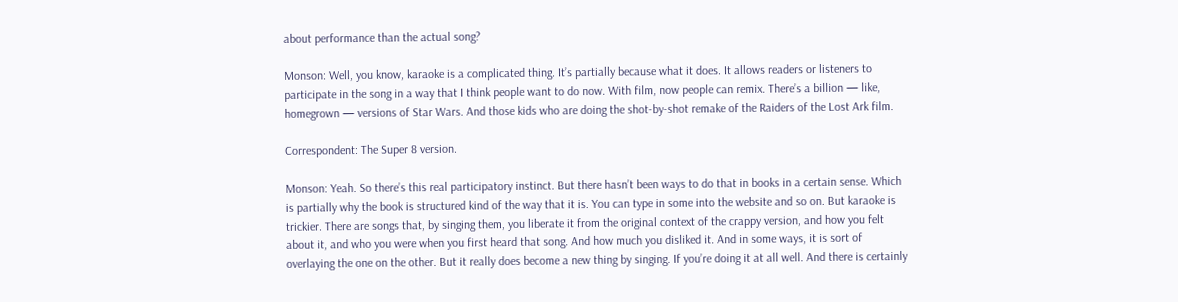about performance than the actual song?

Monson: Well, you know, karaoke is a complicated thing. It’s partially because what it does. It allows readers or listeners to participate in the song in a way that I think people want to do now. With film, now people can remix. There’s a billion — like, homegrown — versions of Star Wars. And those kids who are doing the shot-by-shot remake of the Raiders of the Lost Ark film.

Correspondent: The Super 8 version.

Monson: Yeah. So there’s this real participatory instinct. But there hasn’t been ways to do that in books in a certain sense. Which is partially why the book is structured kind of the way that it is. You can type in some into the website and so on. But karaoke is trickier. There are songs that, by singing them, you liberate it from the original context of the crappy version, and how you felt about it, and who you were when you first heard that song. And how much you disliked it. And in some ways, it is sort of overlaying the one on the other. But it really does become a new thing by singing. If you’re doing it at all well. And there is certainly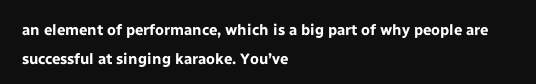an element of performance, which is a big part of why people are successful at singing karaoke. You’ve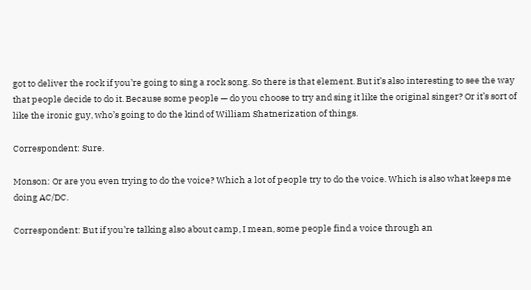got to deliver the rock if you’re going to sing a rock song. So there is that element. But it’s also interesting to see the way that people decide to do it. Because some people — do you choose to try and sing it like the original singer? Or it’s sort of like the ironic guy, who’s going to do the kind of William Shatnerization of things.

Correspondent: Sure.

Monson: Or are you even trying to do the voice? Which a lot of people try to do the voice. Which is also what keeps me doing AC/DC.

Correspondent: But if you’re talking also about camp, I mean, some people find a voice through an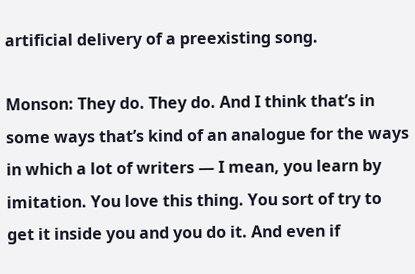artificial delivery of a preexisting song.

Monson: They do. They do. And I think that’s in some ways that’s kind of an analogue for the ways in which a lot of writers — I mean, you learn by imitation. You love this thing. You sort of try to get it inside you and you do it. And even if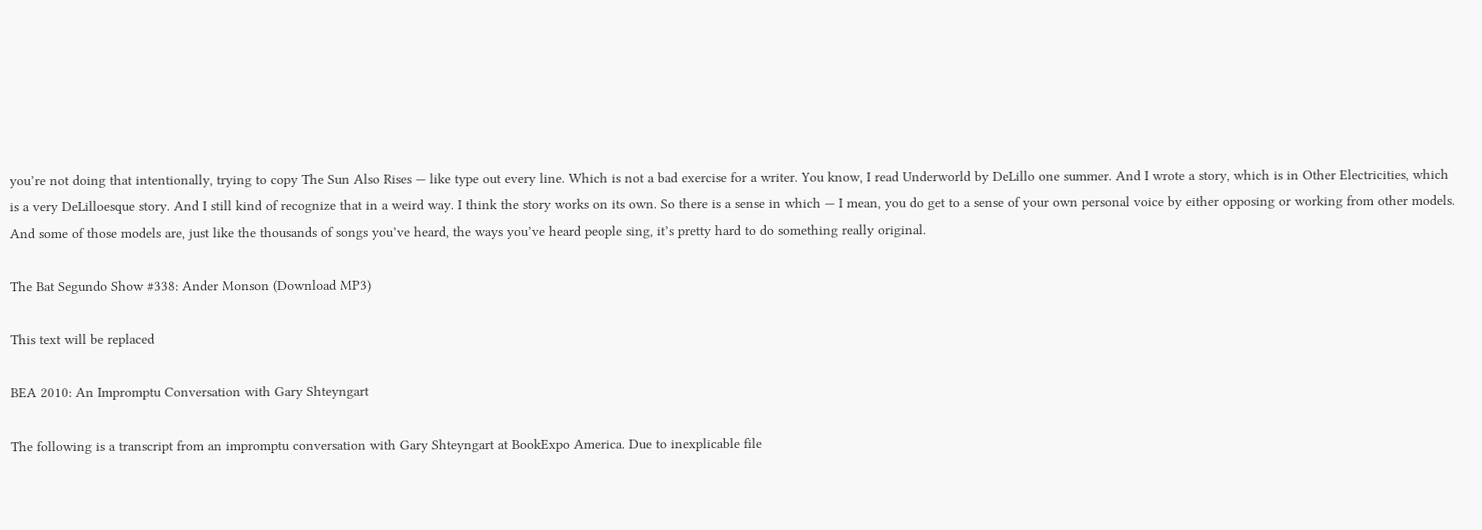you’re not doing that intentionally, trying to copy The Sun Also Rises — like type out every line. Which is not a bad exercise for a writer. You know, I read Underworld by DeLillo one summer. And I wrote a story, which is in Other Electricities, which is a very DeLilloesque story. And I still kind of recognize that in a weird way. I think the story works on its own. So there is a sense in which — I mean, you do get to a sense of your own personal voice by either opposing or working from other models. And some of those models are, just like the thousands of songs you’ve heard, the ways you’ve heard people sing, it’s pretty hard to do something really original.

The Bat Segundo Show #338: Ander Monson (Download MP3)

This text will be replaced

BEA 2010: An Impromptu Conversation with Gary Shteyngart

The following is a transcript from an impromptu conversation with Gary Shteyngart at BookExpo America. Due to inexplicable file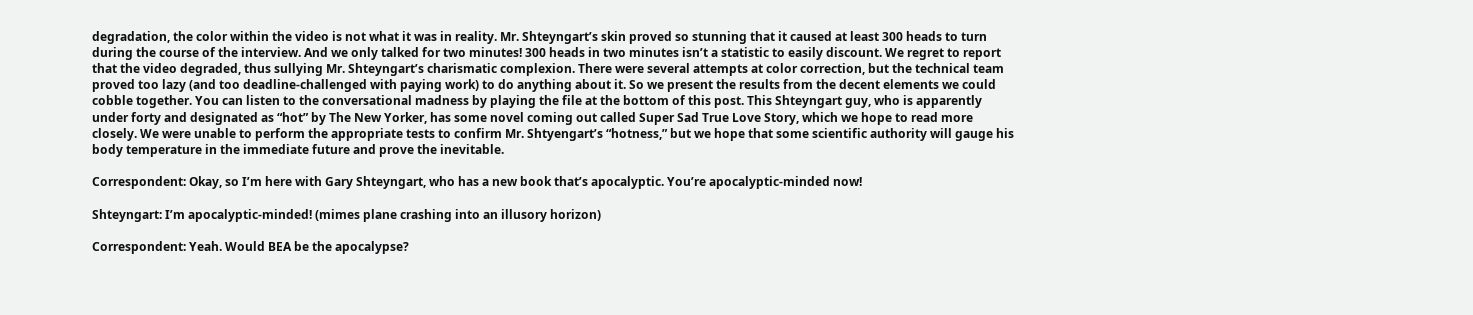degradation, the color within the video is not what it was in reality. Mr. Shteyngart’s skin proved so stunning that it caused at least 300 heads to turn during the course of the interview. And we only talked for two minutes! 300 heads in two minutes isn’t a statistic to easily discount. We regret to report that the video degraded, thus sullying Mr. Shteyngart’s charismatic complexion. There were several attempts at color correction, but the technical team proved too lazy (and too deadline-challenged with paying work) to do anything about it. So we present the results from the decent elements we could cobble together. You can listen to the conversational madness by playing the file at the bottom of this post. This Shteyngart guy, who is apparently under forty and designated as “hot” by The New Yorker, has some novel coming out called Super Sad True Love Story, which we hope to read more closely. We were unable to perform the appropriate tests to confirm Mr. Shtyengart’s “hotness,” but we hope that some scientific authority will gauge his body temperature in the immediate future and prove the inevitable.

Correspondent: Okay, so I’m here with Gary Shteyngart, who has a new book that’s apocalyptic. You’re apocalyptic-minded now!

Shteyngart: I’m apocalyptic-minded! (mimes plane crashing into an illusory horizon)

Correspondent: Yeah. Would BEA be the apocalypse?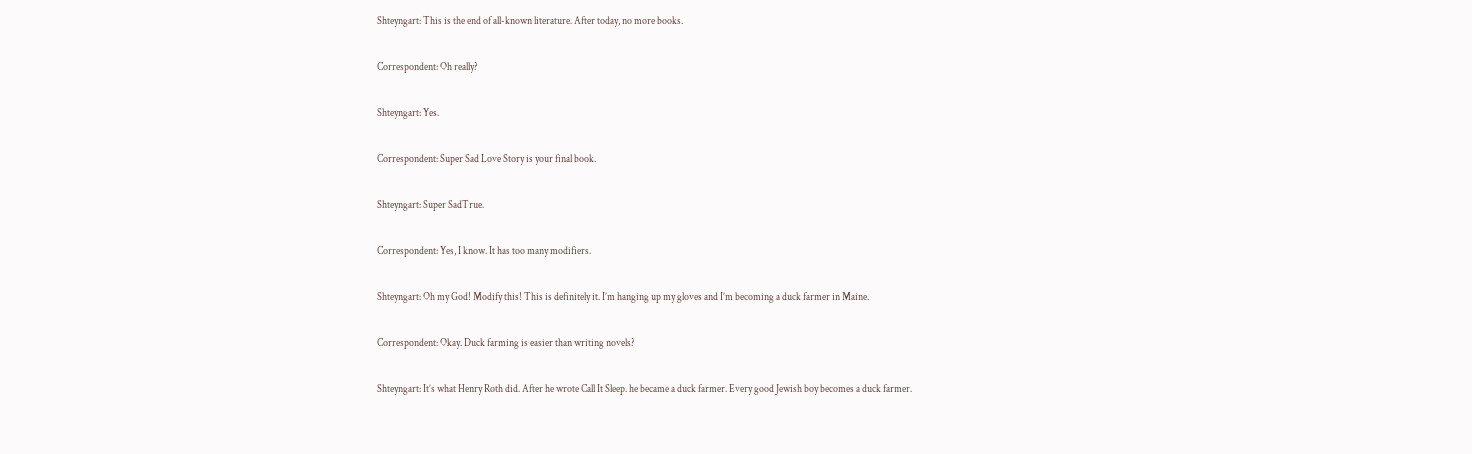Shteyngart: This is the end of all-known literature. After today, no more books.

Correspondent: Oh really?

Shteyngart: Yes.

Correspondent: Super Sad Love Story is your final book.

Shteyngart: Super SadTrue.

Correspondent: Yes, I know. It has too many modifiers.

Shteyngart: Oh my God! Modify this! This is definitely it. I’m hanging up my gloves and I’m becoming a duck farmer in Maine.

Correspondent: Okay. Duck farming is easier than writing novels?

Shteyngart: It’s what Henry Roth did. After he wrote Call It Sleep. he became a duck farmer. Every good Jewish boy becomes a duck farmer.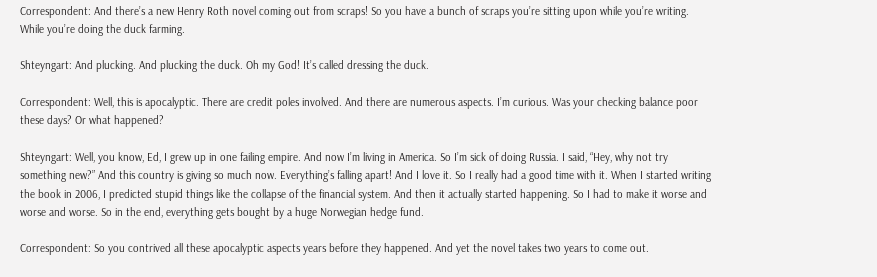Correspondent: And there’s a new Henry Roth novel coming out from scraps! So you have a bunch of scraps you’re sitting upon while you’re writing. While you’re doing the duck farming.

Shteyngart: And plucking. And plucking the duck. Oh my God! It’s called dressing the duck.

Correspondent: Well, this is apocalyptic. There are credit poles involved. And there are numerous aspects. I’m curious. Was your checking balance poor these days? Or what happened?

Shteyngart: Well, you know, Ed, I grew up in one failing empire. And now I’m living in America. So I’m sick of doing Russia. I said, “Hey, why not try something new?” And this country is giving so much now. Everything’s falling apart! And I love it. So I really had a good time with it. When I started writing the book in 2006, I predicted stupid things like the collapse of the financial system. And then it actually started happening. So I had to make it worse and worse and worse. So in the end, everything gets bought by a huge Norwegian hedge fund.

Correspondent: So you contrived all these apocalyptic aspects years before they happened. And yet the novel takes two years to come out.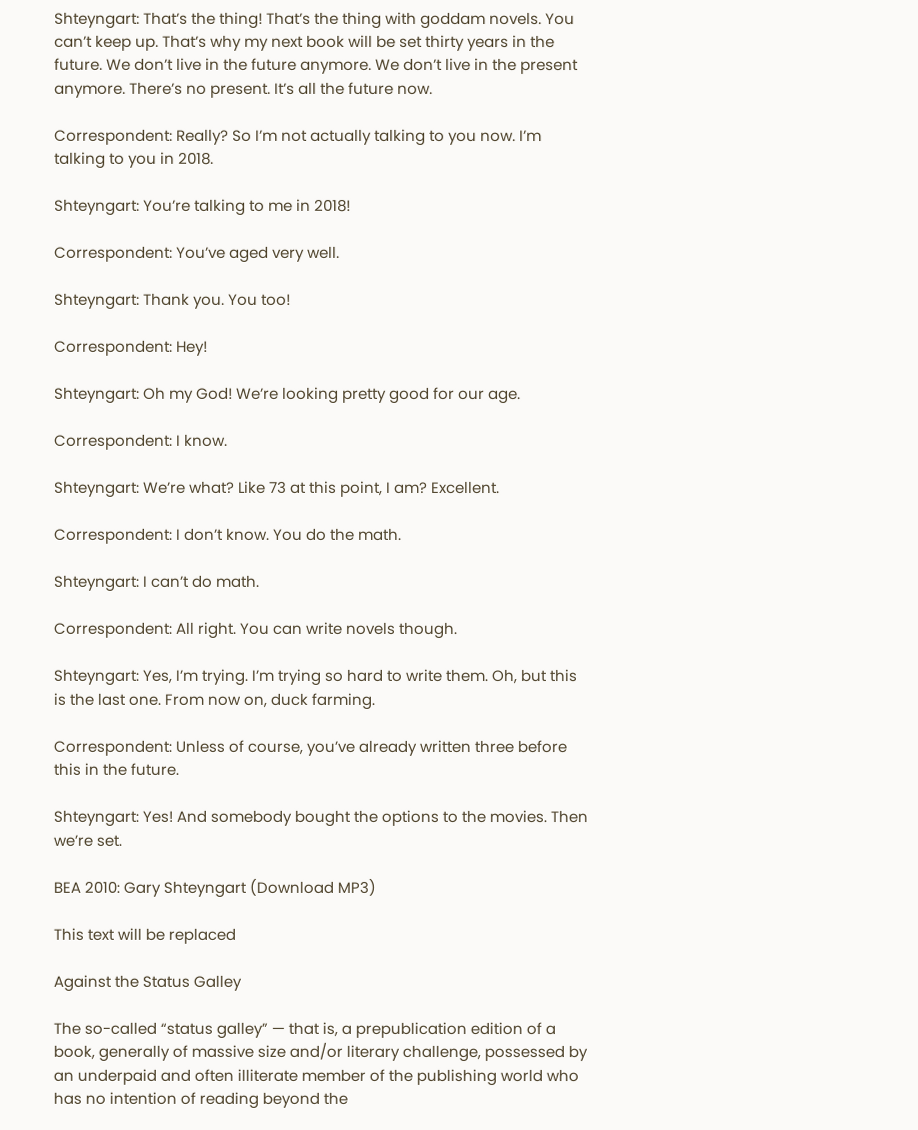Shteyngart: That’s the thing! That’s the thing with goddam novels. You can’t keep up. That’s why my next book will be set thirty years in the future. We don’t live in the future anymore. We don’t live in the present anymore. There’s no present. It’s all the future now.

Correspondent: Really? So I’m not actually talking to you now. I’m talking to you in 2018.

Shteyngart: You’re talking to me in 2018!

Correspondent: You’ve aged very well.

Shteyngart: Thank you. You too!

Correspondent: Hey!

Shteyngart: Oh my God! We’re looking pretty good for our age.

Correspondent: I know.

Shteyngart: We’re what? Like 73 at this point, I am? Excellent.

Correspondent: I don’t know. You do the math.

Shteyngart: I can’t do math.

Correspondent: All right. You can write novels though.

Shteyngart: Yes, I’m trying. I’m trying so hard to write them. Oh, but this is the last one. From now on, duck farming.

Correspondent: Unless of course, you’ve already written three before this in the future.

Shteyngart: Yes! And somebody bought the options to the movies. Then we’re set.

BEA 2010: Gary Shteyngart (Download MP3)

This text will be replaced

Against the Status Galley

The so-called “status galley” — that is, a prepublication edition of a book, generally of massive size and/or literary challenge, possessed by an underpaid and often illiterate member of the publishing world who has no intention of reading beyond the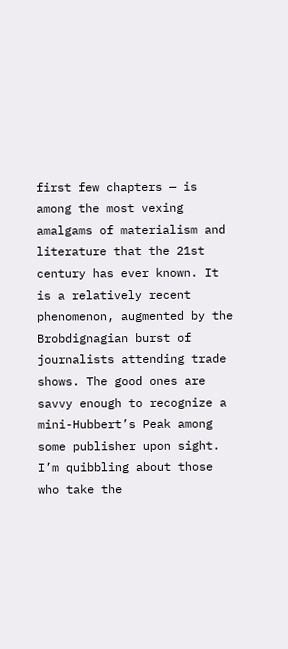first few chapters — is among the most vexing amalgams of materialism and literature that the 21st century has ever known. It is a relatively recent phenomenon, augmented by the Brobdignagian burst of journalists attending trade shows. The good ones are savvy enough to recognize a mini-Hubbert’s Peak among some publisher upon sight. I’m quibbling about those who take the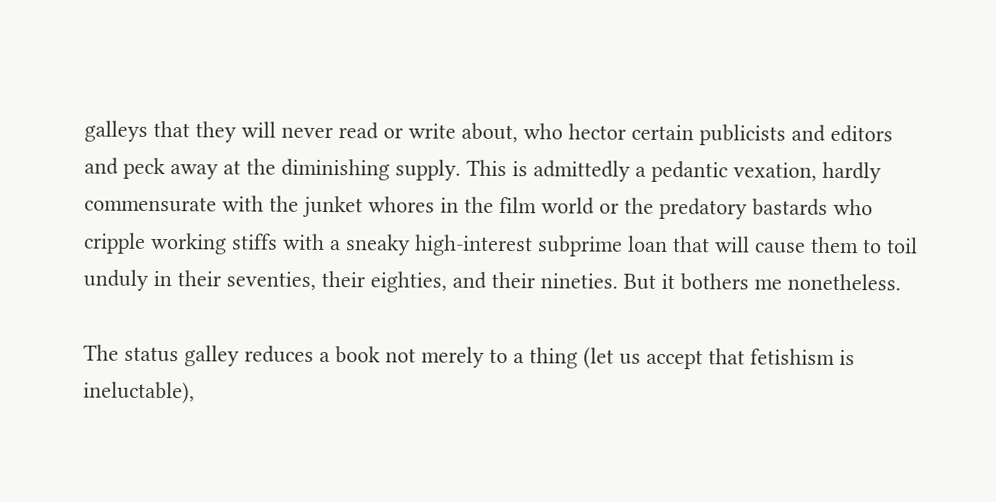galleys that they will never read or write about, who hector certain publicists and editors and peck away at the diminishing supply. This is admittedly a pedantic vexation, hardly commensurate with the junket whores in the film world or the predatory bastards who cripple working stiffs with a sneaky high-interest subprime loan that will cause them to toil unduly in their seventies, their eighties, and their nineties. But it bothers me nonetheless.

The status galley reduces a book not merely to a thing (let us accept that fetishism is ineluctable),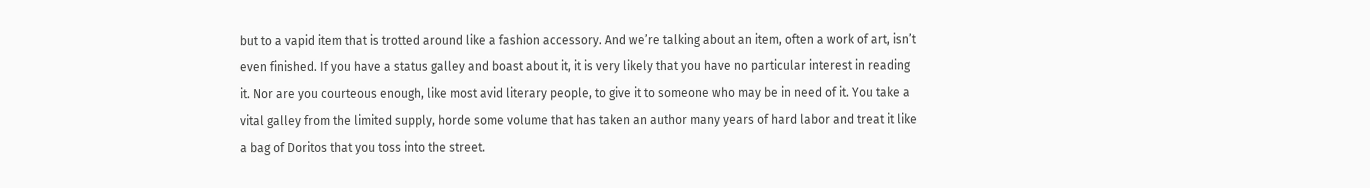but to a vapid item that is trotted around like a fashion accessory. And we’re talking about an item, often a work of art, isn’t even finished. If you have a status galley and boast about it, it is very likely that you have no particular interest in reading it. Nor are you courteous enough, like most avid literary people, to give it to someone who may be in need of it. You take a vital galley from the limited supply, horde some volume that has taken an author many years of hard labor and treat it like a bag of Doritos that you toss into the street.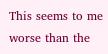This seems to me worse than the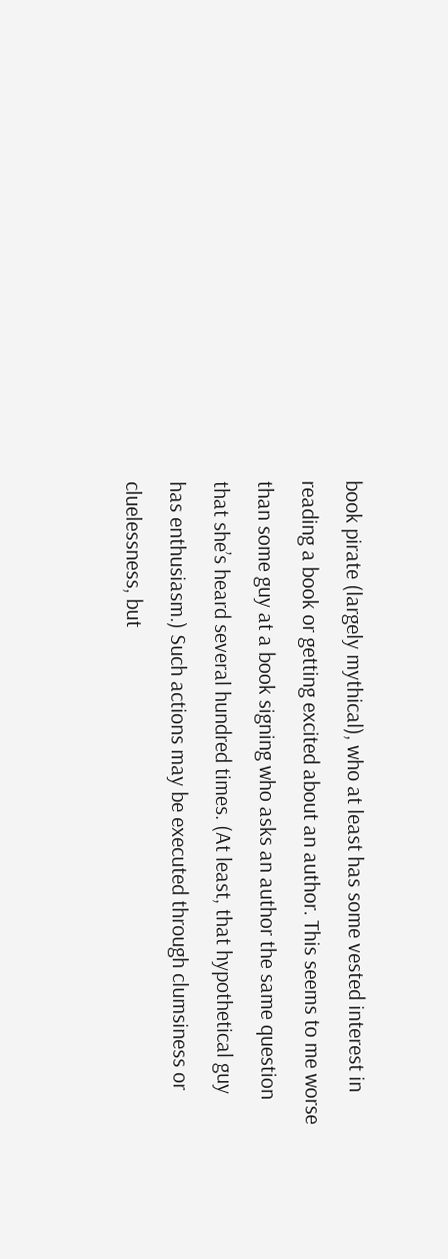book pirate (largely mythical), who at least has some vested interest in reading a book or getting excited about an author. This seems to me worse than some guy at a book signing who asks an author the same question that she’s heard several hundred times. (At least, that hypothetical guy has enthusiasm.) Such actions may be executed through clumsiness or cluelessness, but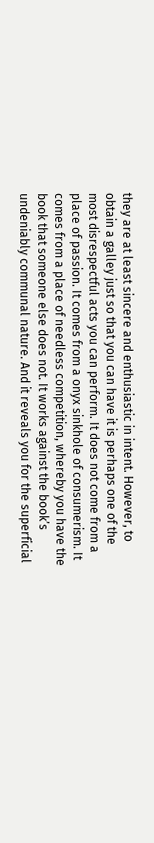they are at least sincere and enthusiastic in intent. However, to obtain a galley just so that you can have it is perhaps one of the most disrespectful acts you can perform. It does not come from a place of passion. It comes from a onyx sinkhole of consumerism. It comes from a place of needless competition, whereby you have the book that someone else does not. It works against the book’s undeniably communal nature. And it reveals you for the superficial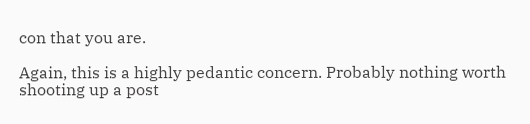con that you are.

Again, this is a highly pedantic concern. Probably nothing worth shooting up a post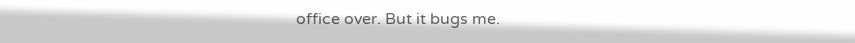office over. But it bugs me.